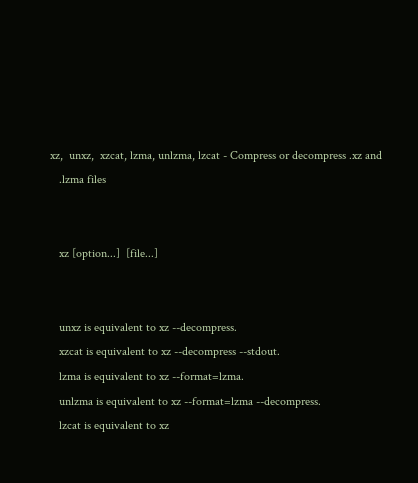xz,  unxz,  xzcat, lzma, unlzma, lzcat - Compress or decompress .xz and
   .lzma files


   xz [option...]  [file...]


   unxz is equivalent to xz --decompress.
   xzcat is equivalent to xz --decompress --stdout.
   lzma is equivalent to xz --format=lzma.
   unlzma is equivalent to xz --format=lzma --decompress.
   lzcat is equivalent to xz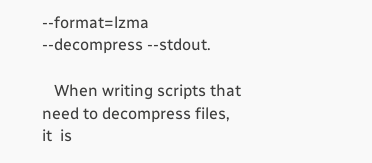--format=lzma --decompress --stdout.

   When writing scripts that need to decompress files, it  is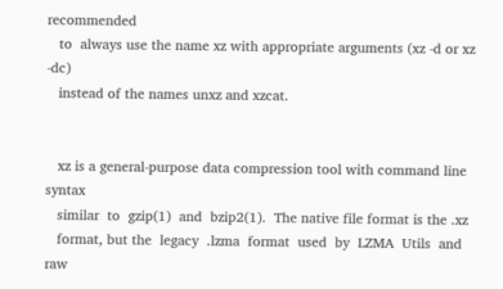recommended
   to  always use the name xz with appropriate arguments (xz -d or xz -dc)
   instead of the names unxz and xzcat.


   xz is a general-purpose data compression tool with command line  syntax
   similar  to  gzip(1)  and  bzip2(1).  The native file format is the .xz
   format, but the  legacy  .lzma  format  used  by  LZMA  Utils  and  raw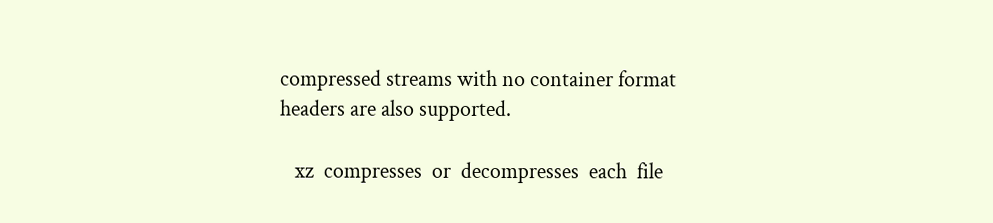compressed streams with no container format headers are also supported.

   xz  compresses  or  decompresses  each  file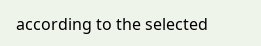according to the selected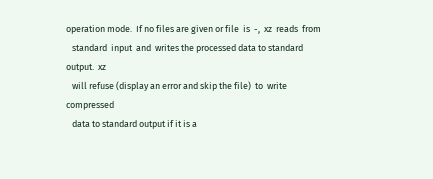operation mode.  If no files are given or file  is  -,  xz  reads  from
   standard  input  and  writes the processed data to standard output.  xz
   will refuse (display an error and skip the file)  to  write  compressed
   data to standard output if it is a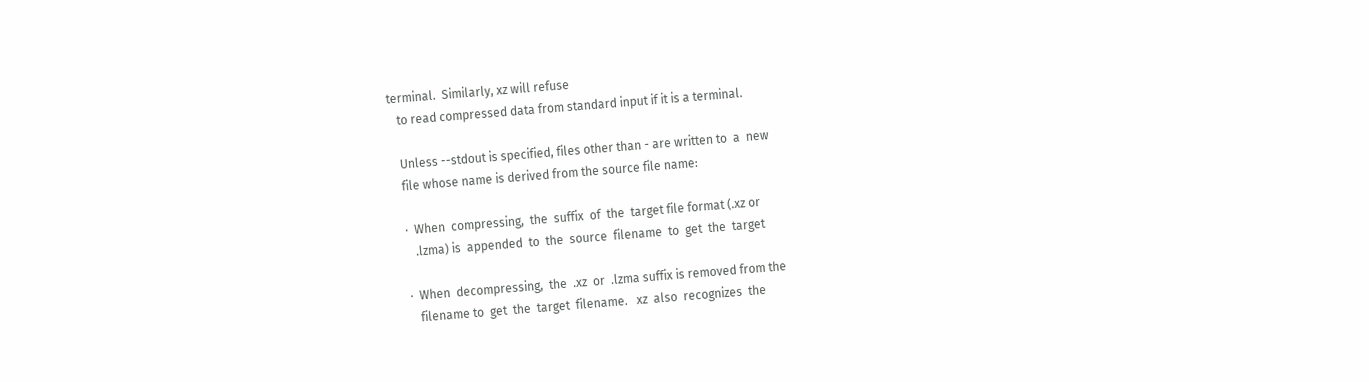terminal.  Similarly, xz will refuse
   to read compressed data from standard input if it is a terminal.

   Unless --stdout is specified, files other than - are written to  a  new
   file whose name is derived from the source file name:

   ·  When  compressing,  the  suffix  of  the  target file format (.xz or
      .lzma) is  appended  to  the  source  filename  to  get  the  target

   ·  When  decompressing,  the  .xz  or  .lzma suffix is removed from the
      filename to  get  the  target  filename.   xz  also  recognizes  the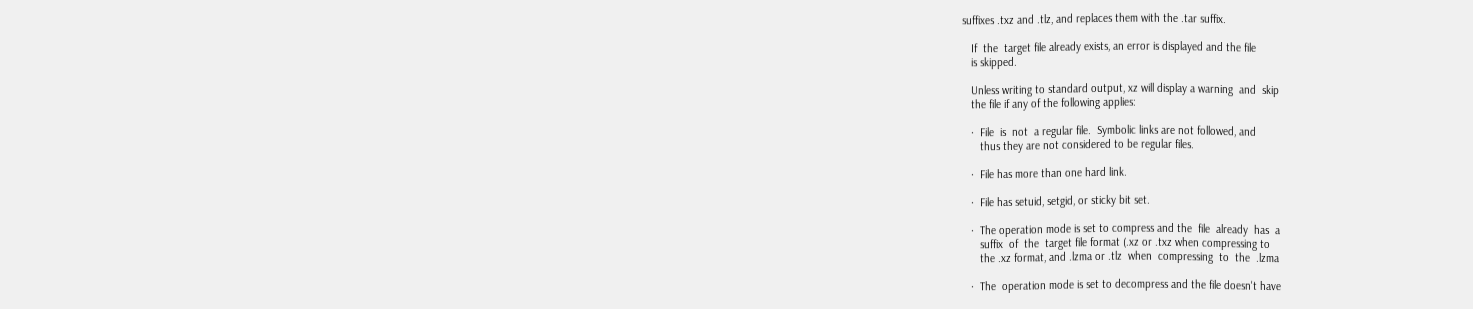suffixes .txz and .tlz, and replaces them with the .tar suffix.

   If  the  target file already exists, an error is displayed and the file
   is skipped.

   Unless writing to standard output, xz will display a warning  and  skip
   the file if any of the following applies:

   ·  File  is  not  a regular file.  Symbolic links are not followed, and
      thus they are not considered to be regular files.

   ·  File has more than one hard link.

   ·  File has setuid, setgid, or sticky bit set.

   ·  The operation mode is set to compress and the  file  already  has  a
      suffix  of  the  target file format (.xz or .txz when compressing to
      the .xz format, and .lzma or .tlz  when  compressing  to  the  .lzma

   ·  The  operation mode is set to decompress and the file doesn't have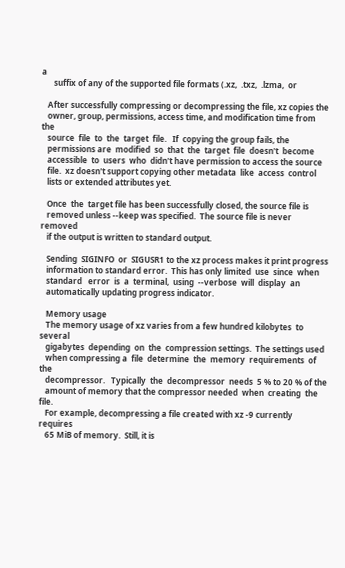a
      suffix of any of the supported file formats (.xz,  .txz,  .lzma,  or

   After successfully compressing or decompressing the file, xz copies the
   owner, group, permissions, access time, and modification time from  the
   source  file  to  the  target  file.   If  copying the group fails, the
   permissions are  modified  so  that  the  target  file  doesn't  become
   accessible  to  users  who  didn't have permission to access the source
   file.  xz doesn't support copying other metadata  like  access  control
   lists or extended attributes yet.

   Once  the  target file has been successfully closed, the source file is
   removed unless --keep was specified.  The source file is never  removed
   if the output is written to standard output.

   Sending  SIGINFO  or  SIGUSR1 to the xz process makes it print progress
   information to standard error.  This has only limited  use  since  when
   standard   error  is  a  terminal,  using  --verbose  will  display  an
   automatically updating progress indicator.

   Memory usage
   The memory usage of xz varies from a few hundred kilobytes  to  several
   gigabytes  depending  on  the  compression settings.  The settings used
   when compressing a  file  determine  the  memory  requirements  of  the
   decompressor.   Typically  the  decompressor  needs  5 % to 20 % of the
   amount of memory that the compressor needed  when  creating  the  file.
   For example, decompressing a file created with xz -9 currently requires
   65 MiB of memory.  Still, it is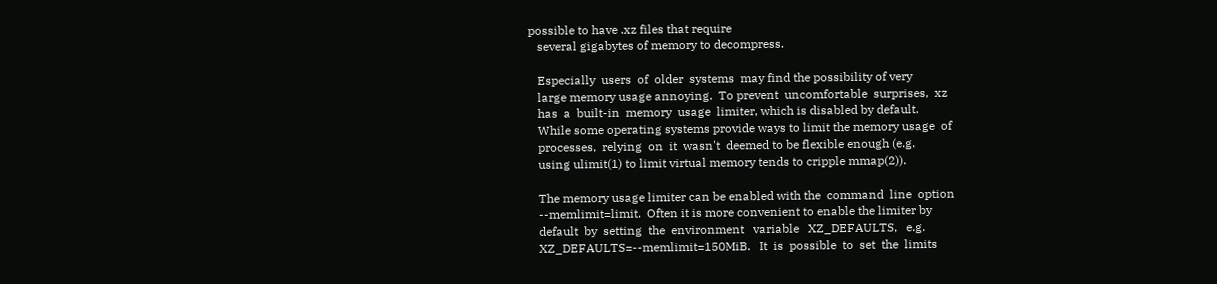possible to have .xz files that require
   several gigabytes of memory to decompress.

   Especially  users  of  older  systems  may find the possibility of very
   large memory usage annoying.  To prevent  uncomfortable  surprises,  xz
   has  a  built-in  memory  usage  limiter, which is disabled by default.
   While some operating systems provide ways to limit the memory usage  of
   processes,  relying  on  it  wasn't  deemed to be flexible enough (e.g.
   using ulimit(1) to limit virtual memory tends to cripple mmap(2)).

   The memory usage limiter can be enabled with the  command  line  option
   --memlimit=limit.  Often it is more convenient to enable the limiter by
   default  by  setting  the  environment   variable   XZ_DEFAULTS,   e.g.
   XZ_DEFAULTS=--memlimit=150MiB.   It  is  possible  to  set  the  limits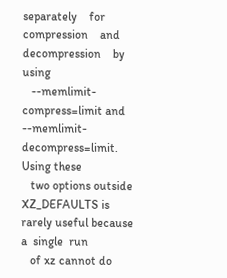separately    for    compression    and    decompression    by    using
   --memlimit-compress=limit and --memlimit-decompress=limit.  Using these
   two options outside XZ_DEFAULTS is rarely useful because a  single  run
   of xz cannot do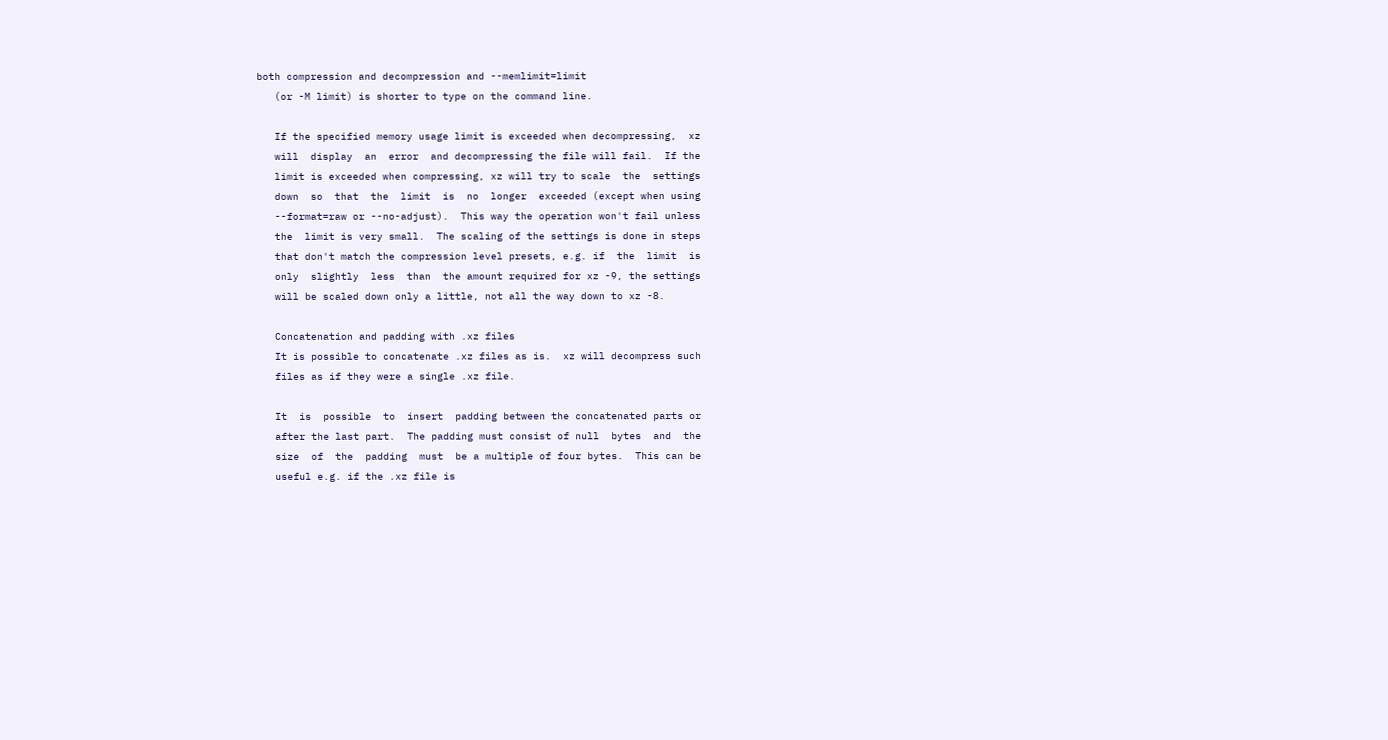both compression and decompression and --memlimit=limit
   (or -M limit) is shorter to type on the command line.

   If the specified memory usage limit is exceeded when decompressing,  xz
   will  display  an  error  and decompressing the file will fail.  If the
   limit is exceeded when compressing, xz will try to scale  the  settings
   down  so  that  the  limit  is  no  longer  exceeded (except when using
   --format=raw or --no-adjust).  This way the operation won't fail unless
   the  limit is very small.  The scaling of the settings is done in steps
   that don't match the compression level presets, e.g. if  the  limit  is
   only  slightly  less  than  the amount required for xz -9, the settings
   will be scaled down only a little, not all the way down to xz -8.

   Concatenation and padding with .xz files
   It is possible to concatenate .xz files as is.  xz will decompress such
   files as if they were a single .xz file.

   It  is  possible  to  insert  padding between the concatenated parts or
   after the last part.  The padding must consist of null  bytes  and  the
   size  of  the  padding  must  be a multiple of four bytes.  This can be
   useful e.g. if the .xz file is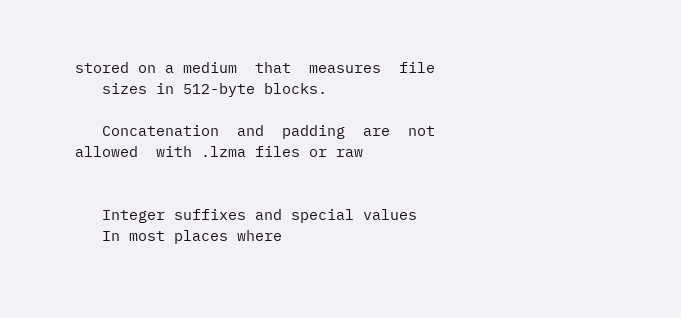stored on a medium  that  measures  file
   sizes in 512-byte blocks.

   Concatenation  and  padding  are  not  allowed  with .lzma files or raw


   Integer suffixes and special values
   In most places where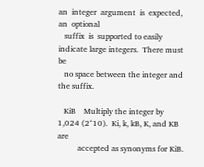an  integer  argument  is  expected,  an  optional
   suffix  is  supported to easily indicate large integers.  There must be
   no space between the integer and the suffix.

   KiB    Multiply the integer by 1,024 (2^10).  Ki, k, kB, K, and KB  are
          accepted as synonyms for KiB.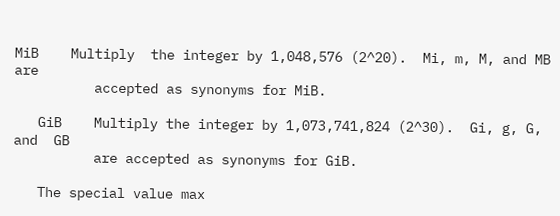MiB    Multiply  the integer by 1,048,576 (2^20).  Mi, m, M, and MB are
          accepted as synonyms for MiB.

   GiB    Multiply the integer by 1,073,741,824 (2^30).  Gi, g, G, and  GB
          are accepted as synonyms for GiB.

   The special value max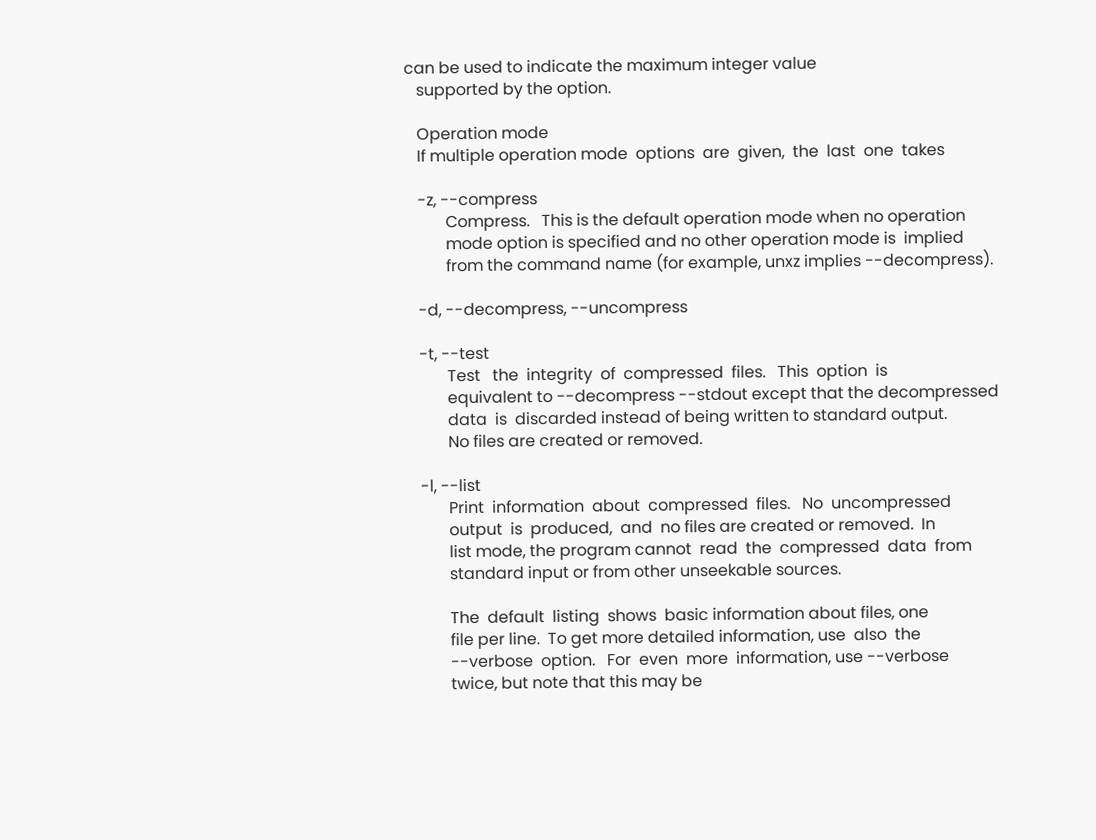can be used to indicate the maximum integer value
   supported by the option.

   Operation mode
   If multiple operation mode  options  are  given,  the  last  one  takes

   -z, --compress
          Compress.   This is the default operation mode when no operation
          mode option is specified and no other operation mode is  implied
          from the command name (for example, unxz implies --decompress).

   -d, --decompress, --uncompress

   -t, --test
          Test   the  integrity  of  compressed  files.   This  option  is
          equivalent to --decompress --stdout except that the decompressed
          data  is  discarded instead of being written to standard output.
          No files are created or removed.

   -l, --list
          Print  information  about  compressed  files.   No  uncompressed
          output  is  produced,  and  no files are created or removed.  In
          list mode, the program cannot  read  the  compressed  data  from
          standard input or from other unseekable sources.

          The  default  listing  shows  basic information about files, one
          file per line.  To get more detailed information, use  also  the
          --verbose  option.   For  even  more  information, use --verbose
          twice, but note that this may be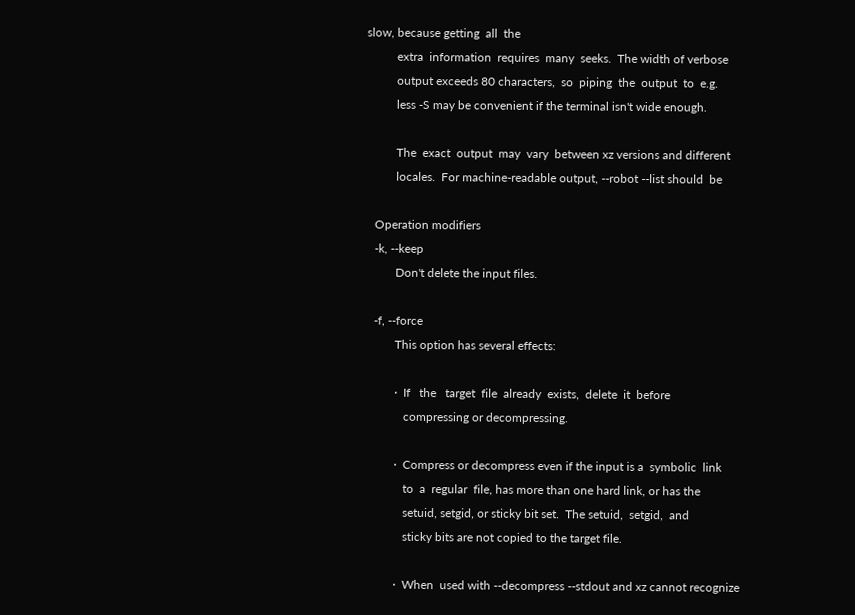slow, because getting  all  the
          extra  information  requires  many  seeks.  The width of verbose
          output exceeds 80 characters,  so  piping  the  output  to  e.g.
          less -S may be convenient if the terminal isn't wide enough.

          The  exact  output  may  vary  between xz versions and different
          locales.  For machine-readable output, --robot --list should  be

   Operation modifiers
   -k, --keep
          Don't delete the input files.

   -f, --force
          This option has several effects:

          ·  If   the   target  file  already  exists,  delete  it  before
             compressing or decompressing.

          ·  Compress or decompress even if the input is a  symbolic  link
             to  a  regular  file, has more than one hard link, or has the
             setuid, setgid, or sticky bit set.  The setuid,  setgid,  and
             sticky bits are not copied to the target file.

          ·  When  used with --decompress --stdout and xz cannot recognize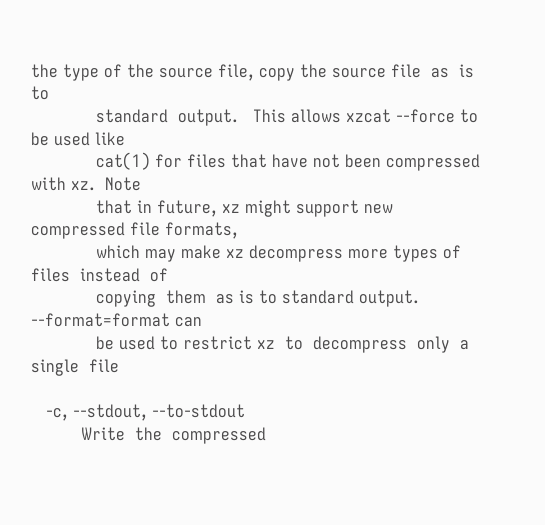the type of the source file, copy the source file  as  is  to
             standard  output.   This allows xzcat --force to be used like
             cat(1) for files that have not been compressed with xz.  Note
             that in future, xz might support new compressed file formats,
             which may make xz decompress more types of files  instead  of
             copying  them  as is to standard output.  --format=format can
             be used to restrict xz  to  decompress  only  a  single  file

   -c, --stdout, --to-stdout
          Write  the  compressed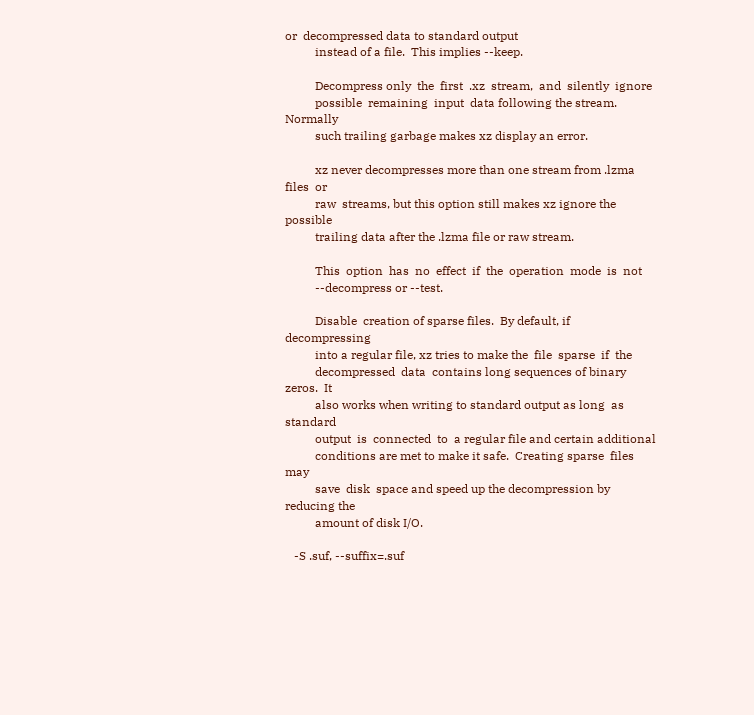or  decompressed data to standard output
          instead of a file.  This implies --keep.

          Decompress only  the  first  .xz  stream,  and  silently  ignore
          possible  remaining  input  data following the stream.  Normally
          such trailing garbage makes xz display an error.

          xz never decompresses more than one stream from .lzma  files  or
          raw  streams, but this option still makes xz ignore the possible
          trailing data after the .lzma file or raw stream.

          This  option  has  no  effect  if  the  operation  mode  is  not
          --decompress or --test.

          Disable  creation of sparse files.  By default, if decompressing
          into a regular file, xz tries to make the  file  sparse  if  the
          decompressed  data  contains long sequences of binary zeros.  It
          also works when writing to standard output as long  as  standard
          output  is  connected  to  a regular file and certain additional
          conditions are met to make it safe.  Creating sparse  files  may
          save  disk  space and speed up the decompression by reducing the
          amount of disk I/O.

   -S .suf, --suffix=.suf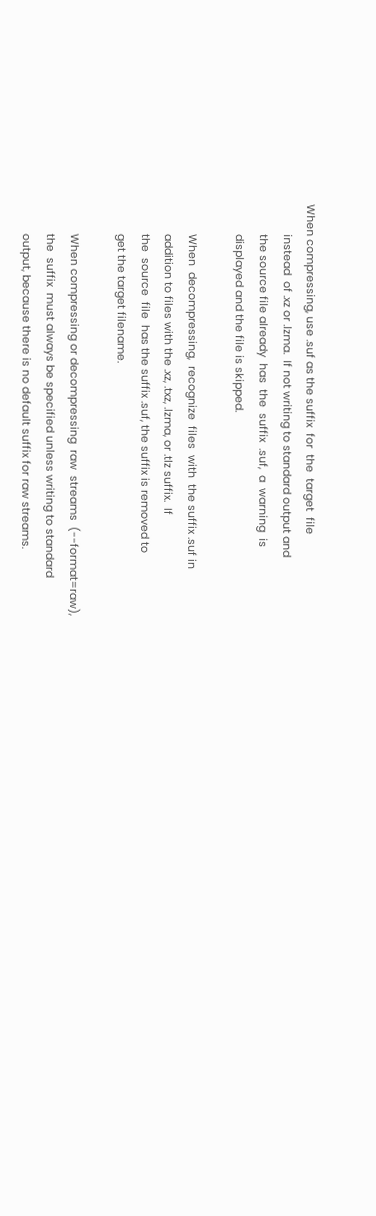When compressing, use .suf as the suffix  for  the  target  file
          instead  of .xz or .lzma.  If not writing to standard output and
          the source file already  has  the  suffix  .suf,  a  warning  is
          displayed and the file is skipped.

          When  decompressing,  recognize  files  with  the suffix .suf in
          addition to files with the .xz, .txz, .lzma, or .tlz suffix.  If
          the  source  file  has the suffix .suf, the suffix is removed to
          get the target filename.

          When compressing or decompressing  raw  streams  (--format=raw),
          the  suffix  must always be specified unless writing to standard
          output, because there is no default suffix for raw streams.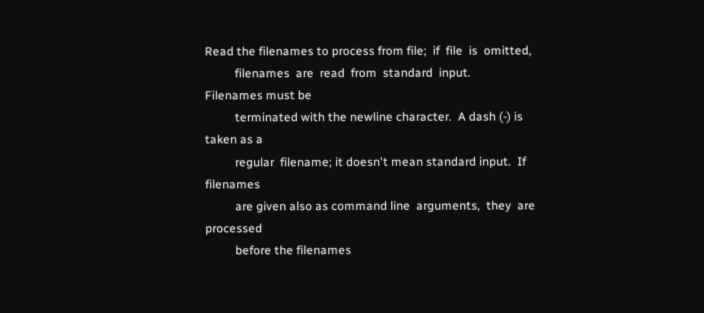Read the filenames to process from file;  if  file  is  omitted,
          filenames  are  read  from  standard  input.   Filenames must be
          terminated with the newline character.  A dash (-) is taken as a
          regular  filename; it doesn't mean standard input.  If filenames
          are given also as command line  arguments,  they  are  processed
          before the filenames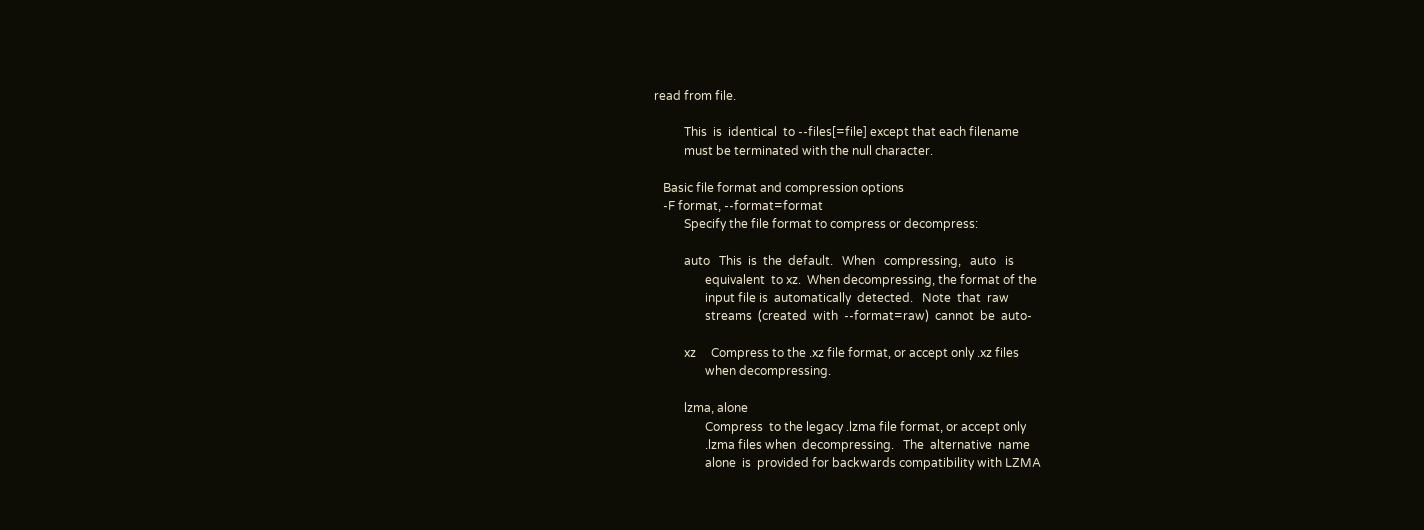read from file.

          This  is  identical  to --files[=file] except that each filename
          must be terminated with the null character.

   Basic file format and compression options
   -F format, --format=format
          Specify the file format to compress or decompress:

          auto   This  is  the  default.   When   compressing,   auto   is
                 equivalent  to xz.  When decompressing, the format of the
                 input file is  automatically  detected.   Note  that  raw
                 streams  (created  with  --format=raw)  cannot  be  auto-

          xz     Compress to the .xz file format, or accept only .xz files
                 when decompressing.

          lzma, alone
                 Compress  to the legacy .lzma file format, or accept only
                 .lzma files when  decompressing.   The  alternative  name
                 alone  is  provided for backwards compatibility with LZMA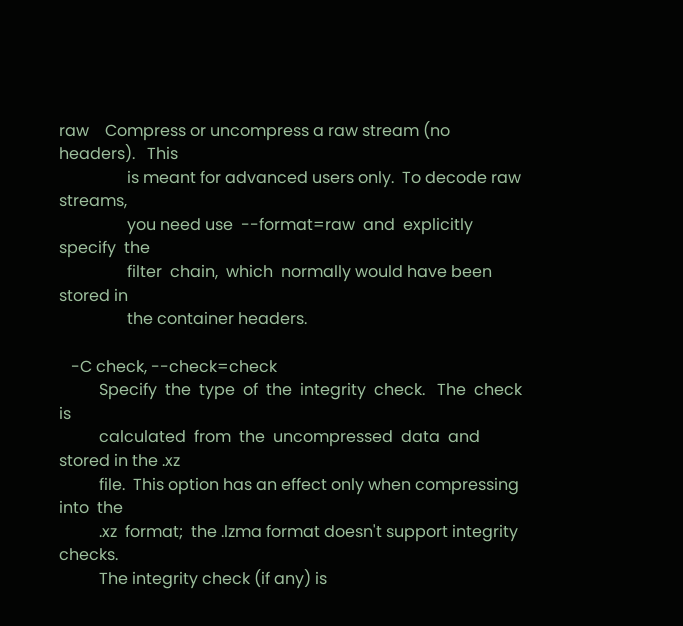raw    Compress or uncompress a raw stream (no  headers).   This
                 is meant for advanced users only.  To decode raw streams,
                 you need use  --format=raw  and  explicitly  specify  the
                 filter  chain,  which  normally would have been stored in
                 the container headers.

   -C check, --check=check
          Specify  the  type  of  the  integrity  check.   The  check   is
          calculated  from  the  uncompressed  data  and stored in the .xz
          file.  This option has an effect only when compressing into  the
          .xz  format;  the .lzma format doesn't support integrity checks.
          The integrity check (if any) is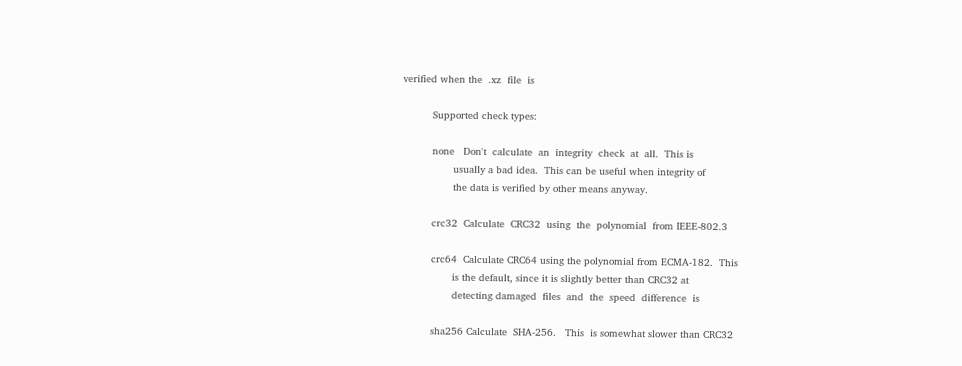verified when the  .xz  file  is

          Supported check types:

          none   Don't  calculate  an  integrity  check  at  all.  This is
                 usually a bad idea.  This can be useful when integrity of
                 the data is verified by other means anyway.

          crc32  Calculate  CRC32  using  the  polynomial  from IEEE-802.3

          crc64  Calculate CRC64 using the polynomial from ECMA-182.  This
                 is the default, since it is slightly better than CRC32 at
                 detecting damaged  files  and  the  speed  difference  is

          sha256 Calculate  SHA-256.   This  is somewhat slower than CRC32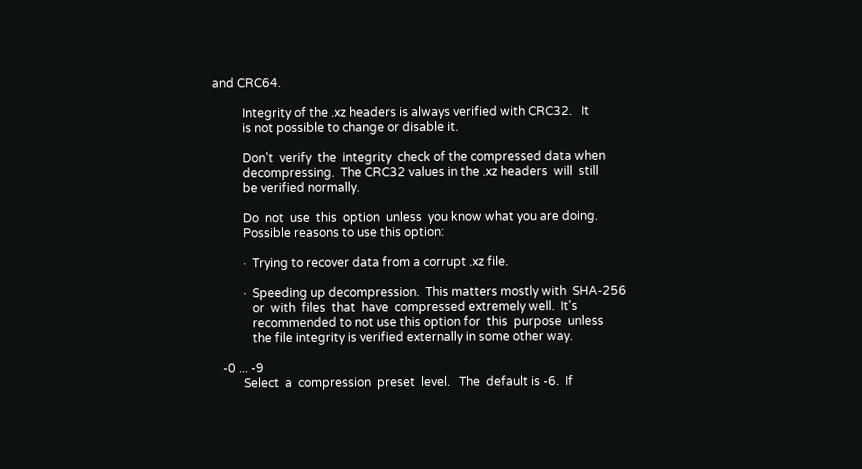and CRC64.

          Integrity of the .xz headers is always verified with CRC32.   It
          is not possible to change or disable it.

          Don't  verify  the  integrity  check of the compressed data when
          decompressing.  The CRC32 values in the .xz headers  will  still
          be verified normally.

          Do  not  use  this  option  unless  you know what you are doing.
          Possible reasons to use this option:

          ·  Trying to recover data from a corrupt .xz file.

          ·  Speeding up decompression.  This matters mostly with  SHA-256
             or  with  files  that  have  compressed extremely well.  It's
             recommended to not use this option for  this  purpose  unless
             the file integrity is verified externally in some other way.

   -0 ... -9
          Select  a  compression  preset  level.   The  default is -6.  If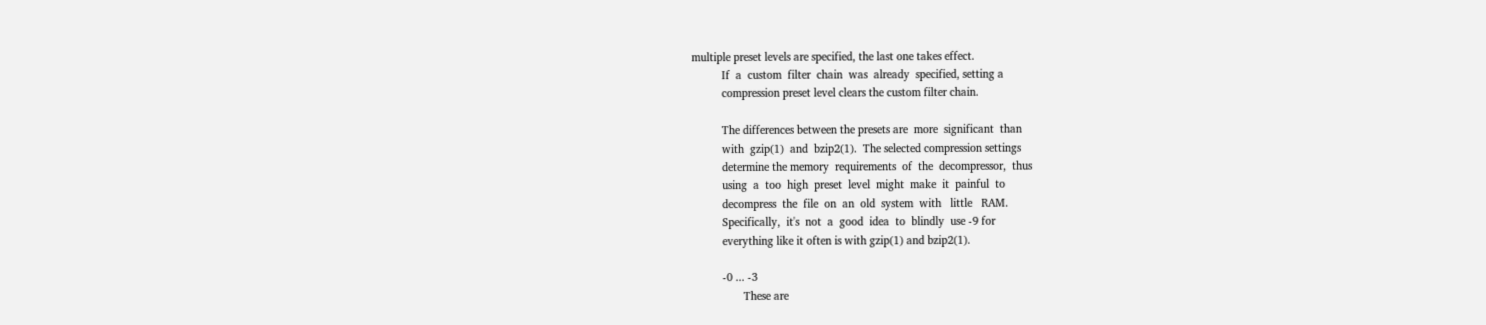multiple preset levels are specified, the last one takes effect.
          If  a  custom  filter  chain  was  already  specified, setting a
          compression preset level clears the custom filter chain.

          The differences between the presets are  more  significant  than
          with  gzip(1)  and  bzip2(1).  The selected compression settings
          determine the memory  requirements  of  the  decompressor,  thus
          using  a  too  high  preset  level  might  make  it  painful  to
          decompress  the  file  on  an  old  system  with   little   RAM.
          Specifically,  it's  not  a  good  idea  to  blindly  use -9 for
          everything like it often is with gzip(1) and bzip2(1).

          -0 ... -3
                 These are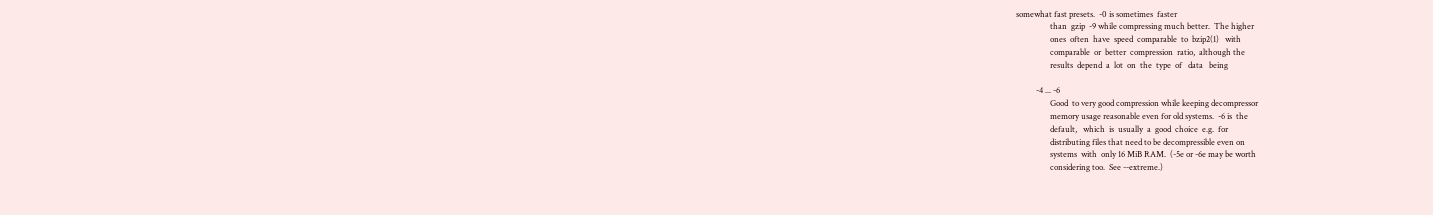somewhat fast presets.  -0 is sometimes  faster
                 than  gzip  -9 while compressing much better.  The higher
                 ones  often  have  speed  comparable  to  bzip2(1)   with
                 comparable  or  better  compression  ratio,  although the
                 results  depend  a  lot  on  the  type  of   data   being

          -4 ... -6
                 Good  to very good compression while keeping decompressor
                 memory usage reasonable even for old systems.  -6 is  the
                 default,   which  is  usually  a  good  choice  e.g.  for
                 distributing files that need to be decompressible even on
                 systems  with  only 16 MiB RAM.  (-5e or -6e may be worth
                 considering too.  See --extreme.)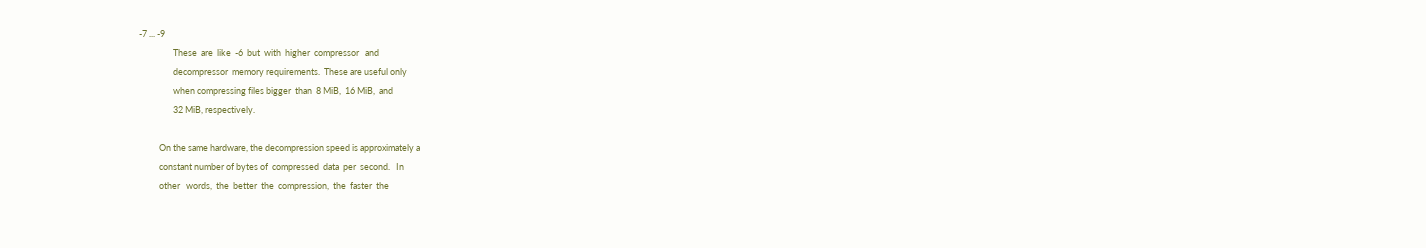-7 ... -9
                 These  are  like  -6  but  with  higher  compressor   and
                 decompressor  memory requirements.  These are useful only
                 when compressing files bigger  than  8 MiB,  16 MiB,  and
                 32 MiB, respectively.

          On the same hardware, the decompression speed is approximately a
          constant number of bytes of  compressed  data  per  second.   In
          other   words,  the  better  the  compression,  the  faster  the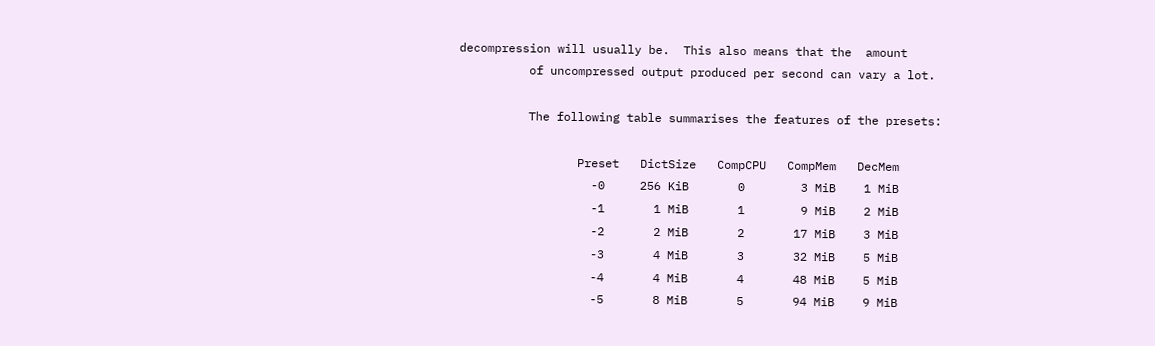decompression will usually be.  This also means that the  amount
          of uncompressed output produced per second can vary a lot.

          The following table summarises the features of the presets:

                 Preset   DictSize   CompCPU   CompMem   DecMem
                   -0     256 KiB       0        3 MiB    1 MiB
                   -1       1 MiB       1        9 MiB    2 MiB
                   -2       2 MiB       2       17 MiB    3 MiB
                   -3       4 MiB       3       32 MiB    5 MiB
                   -4       4 MiB       4       48 MiB    5 MiB
                   -5       8 MiB       5       94 MiB    9 MiB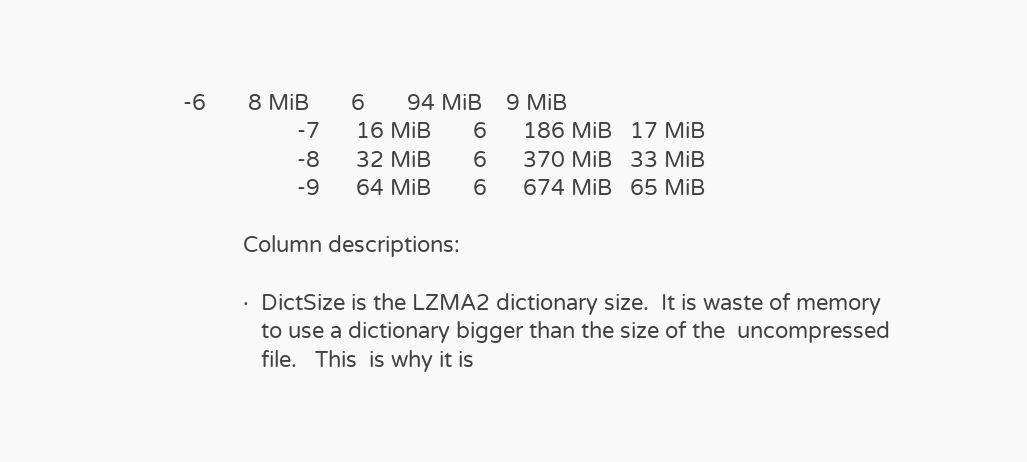-6       8 MiB       6       94 MiB    9 MiB
                   -7      16 MiB       6      186 MiB   17 MiB
                   -8      32 MiB       6      370 MiB   33 MiB
                   -9      64 MiB       6      674 MiB   65 MiB

          Column descriptions:

          ·  DictSize is the LZMA2 dictionary size.  It is waste of memory
             to use a dictionary bigger than the size of the  uncompressed
             file.   This  is why it is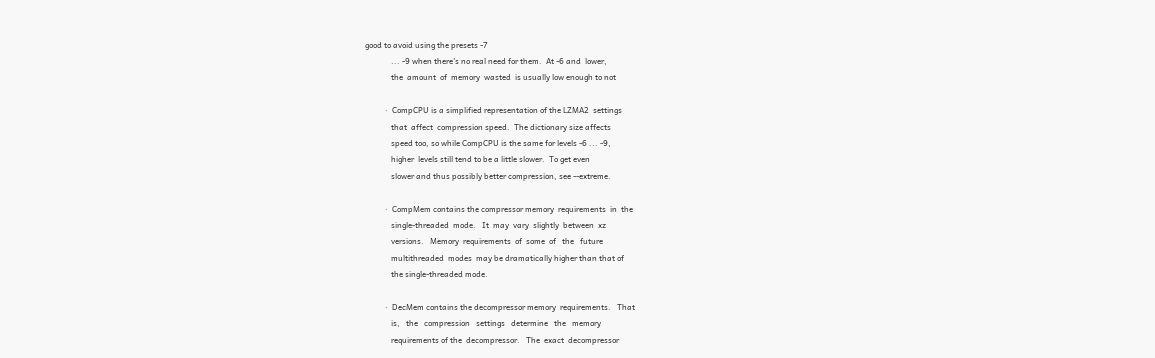good to avoid using the presets -7
             ... -9 when there's no real need for them.  At -6 and  lower,
             the  amount  of  memory  wasted  is usually low enough to not

          ·  CompCPU is a simplified representation of the LZMA2  settings
             that  affect  compression speed.  The dictionary size affects
             speed too, so while CompCPU is the same for levels -6 ... -9,
             higher  levels still tend to be a little slower.  To get even
             slower and thus possibly better compression, see --extreme.

          ·  CompMem contains the compressor memory  requirements  in  the
             single-threaded  mode.   It  may  vary  slightly  between  xz
             versions.   Memory  requirements  of  some  of   the   future
             multithreaded  modes  may be dramatically higher than that of
             the single-threaded mode.

          ·  DecMem contains the decompressor memory  requirements.   That
             is,   the   compression   settings   determine   the   memory
             requirements of the  decompressor.   The  exact  decompressor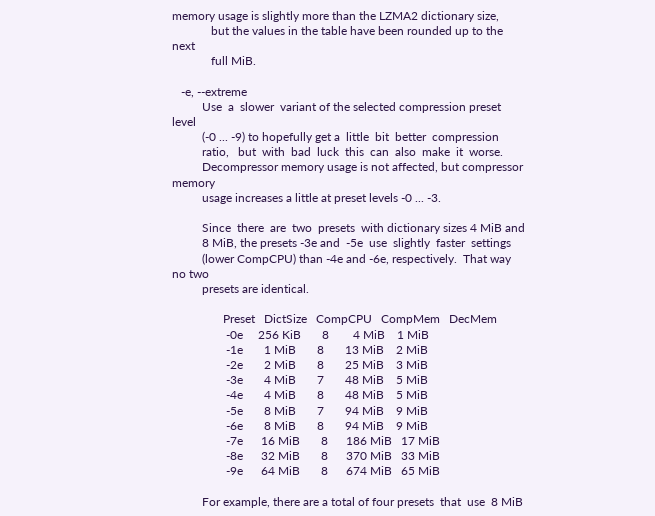memory usage is slightly more than the LZMA2 dictionary size,
             but the values in the table have been rounded up to the  next
             full MiB.

   -e, --extreme
          Use  a  slower  variant of the selected compression preset level
          (-0 ... -9) to hopefully get a  little  bit  better  compression
          ratio,   but  with  bad  luck  this  can  also  make  it  worse.
          Decompressor memory usage is not affected, but compressor memory
          usage increases a little at preset levels -0 ... -3.

          Since  there  are  two  presets  with dictionary sizes 4 MiB and
          8 MiB, the presets -3e and  -5e  use  slightly  faster  settings
          (lower CompCPU) than -4e and -6e, respectively.  That way no two
          presets are identical.

                 Preset   DictSize   CompCPU   CompMem   DecMem
                  -0e     256 KiB       8        4 MiB    1 MiB
                  -1e       1 MiB       8       13 MiB    2 MiB
                  -2e       2 MiB       8       25 MiB    3 MiB
                  -3e       4 MiB       7       48 MiB    5 MiB
                  -4e       4 MiB       8       48 MiB    5 MiB
                  -5e       8 MiB       7       94 MiB    9 MiB
                  -6e       8 MiB       8       94 MiB    9 MiB
                  -7e      16 MiB       8      186 MiB   17 MiB
                  -8e      32 MiB       8      370 MiB   33 MiB
                  -9e      64 MiB       8      674 MiB   65 MiB

          For example, there are a total of four presets  that  use  8 MiB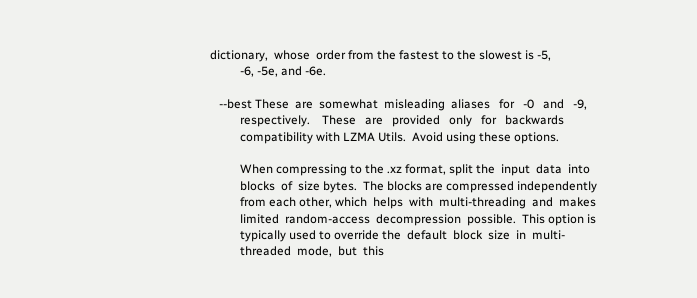dictionary,  whose  order from the fastest to the slowest is -5,
          -6, -5e, and -6e.

   --best These  are  somewhat  misleading  aliases   for   -0   and   -9,
          respectively.    These   are   provided   only   for   backwards
          compatibility with LZMA Utils.  Avoid using these options.

          When compressing to the .xz format, split the  input  data  into
          blocks  of  size bytes.  The blocks are compressed independently
          from each other, which  helps  with  multi-threading  and  makes
          limited  random-access  decompression  possible.  This option is
          typically used to override the  default  block  size  in  multi-
          threaded  mode,  but  this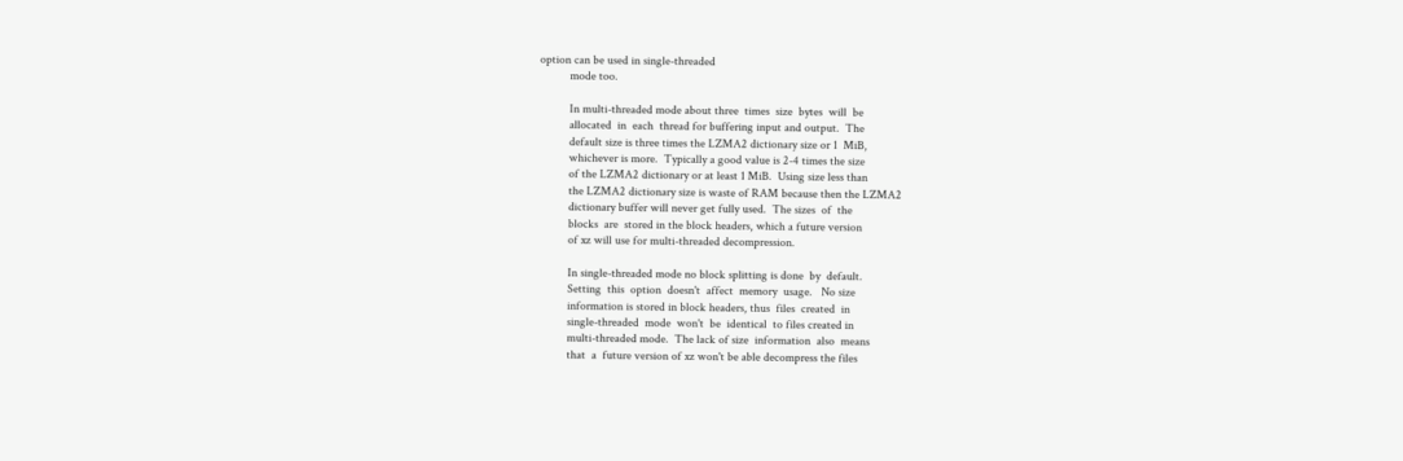option can be used in single-threaded
          mode too.

          In multi-threaded mode about three  times  size  bytes  will  be
          allocated  in  each  thread for buffering input and output.  The
          default size is three times the LZMA2 dictionary size or 1  MiB,
          whichever is more.  Typically a good value is 2-4 times the size
          of the LZMA2 dictionary or at least 1 MiB.  Using size less than
          the LZMA2 dictionary size is waste of RAM because then the LZMA2
          dictionary buffer will never get fully used.  The sizes  of  the
          blocks  are  stored in the block headers, which a future version
          of xz will use for multi-threaded decompression.

          In single-threaded mode no block splitting is done  by  default.
          Setting  this  option  doesn't  affect  memory  usage.   No size
          information is stored in block headers, thus  files  created  in
          single-threaded  mode  won't  be  identical  to files created in
          multi-threaded mode.  The lack of size  information  also  means
          that  a  future version of xz won't be able decompress the files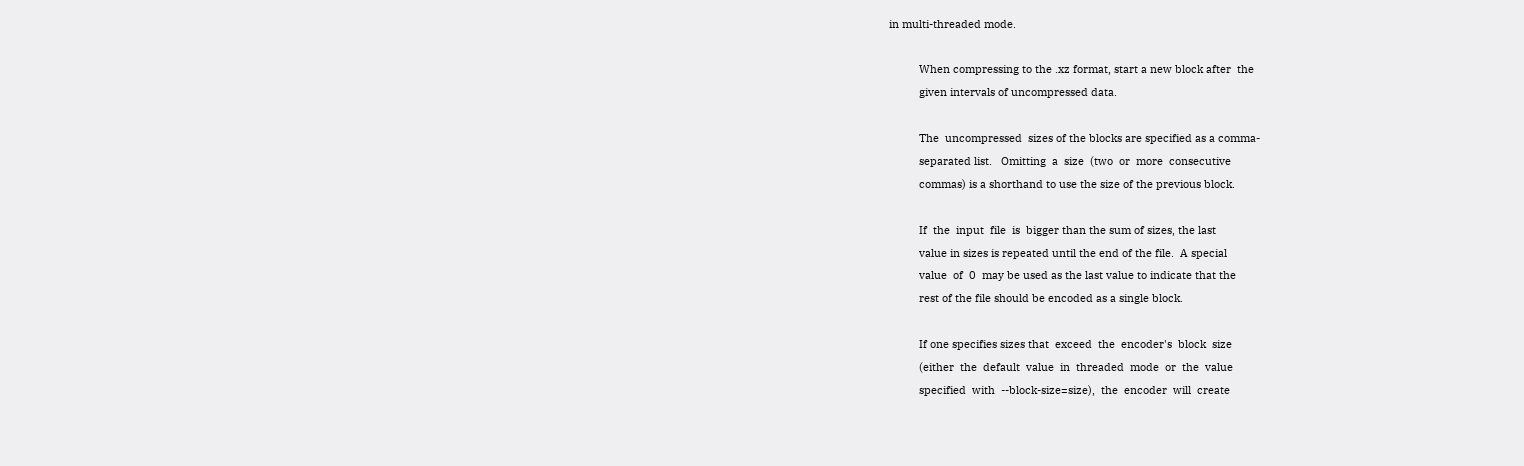in multi-threaded mode.

          When compressing to the .xz format, start a new block after  the
          given intervals of uncompressed data.

          The  uncompressed  sizes of the blocks are specified as a comma-
          separated list.   Omitting  a  size  (two  or  more  consecutive
          commas) is a shorthand to use the size of the previous block.

          If  the  input  file  is  bigger than the sum of sizes, the last
          value in sizes is repeated until the end of the file.  A special
          value  of  0  may be used as the last value to indicate that the
          rest of the file should be encoded as a single block.

          If one specifies sizes that  exceed  the  encoder's  block  size
          (either  the  default  value  in  threaded  mode  or  the  value
          specified  with  --block-size=size),  the  encoder  will  create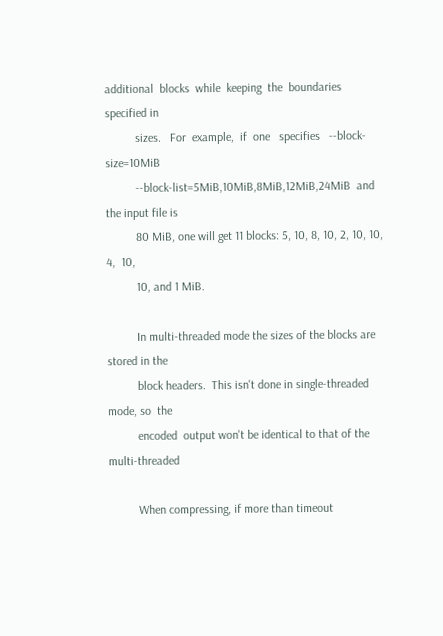additional  blocks  while  keeping  the  boundaries specified in
          sizes.   For  example,  if  one   specifies   --block-size=10MiB
          --block-list=5MiB,10MiB,8MiB,12MiB,24MiB  and  the input file is
          80 MiB, one will get 11 blocks: 5, 10, 8, 10, 2, 10, 10, 4,  10,
          10, and 1 MiB.

          In multi-threaded mode the sizes of the blocks are stored in the
          block headers.  This isn't done in single-threaded mode, so  the
          encoded  output won't be identical to that of the multi-threaded

          When compressing, if more than timeout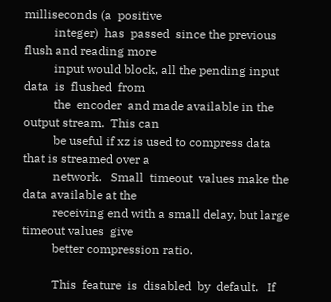milliseconds (a  positive
          integer)  has  passed  since the previous flush and reading more
          input would block, all the pending input data  is  flushed  from
          the  encoder  and made available in the output stream.  This can
          be useful if xz is used to compress data that is streamed over a
          network.   Small  timeout  values make the data available at the
          receiving end with a small delay, but large timeout values  give
          better compression ratio.

          This  feature  is  disabled  by  default.   If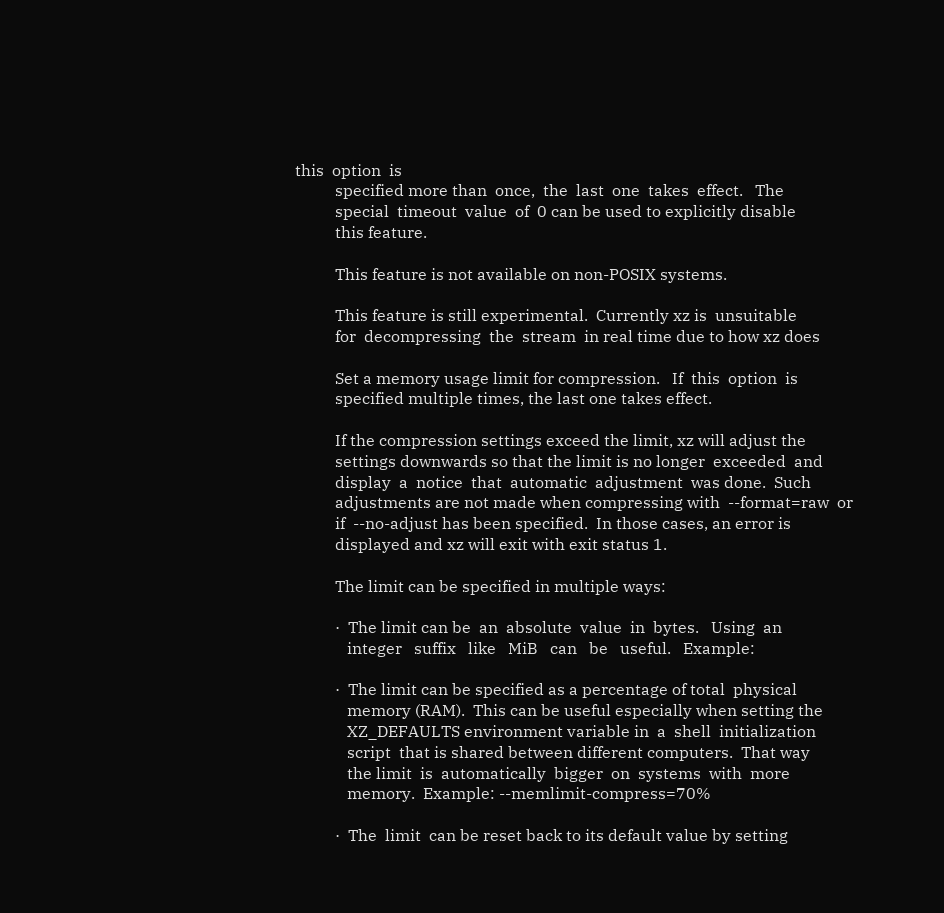this  option  is
          specified more than  once,  the  last  one  takes  effect.   The
          special  timeout  value  of  0 can be used to explicitly disable
          this feature.

          This feature is not available on non-POSIX systems.

          This feature is still experimental.  Currently xz is  unsuitable
          for  decompressing  the  stream  in real time due to how xz does

          Set a memory usage limit for compression.   If  this  option  is
          specified multiple times, the last one takes effect.

          If the compression settings exceed the limit, xz will adjust the
          settings downwards so that the limit is no longer  exceeded  and
          display  a  notice  that  automatic  adjustment  was done.  Such
          adjustments are not made when compressing with  --format=raw  or
          if  --no-adjust has been specified.  In those cases, an error is
          displayed and xz will exit with exit status 1.

          The limit can be specified in multiple ways:

          ·  The limit can be  an  absolute  value  in  bytes.   Using  an
             integer   suffix   like   MiB   can   be   useful.   Example:

          ·  The limit can be specified as a percentage of total  physical
             memory (RAM).  This can be useful especially when setting the
             XZ_DEFAULTS environment variable in  a  shell  initialization
             script  that is shared between different computers.  That way
             the limit  is  automatically  bigger  on  systems  with  more
             memory.  Example: --memlimit-compress=70%

          ·  The  limit  can be reset back to its default value by setting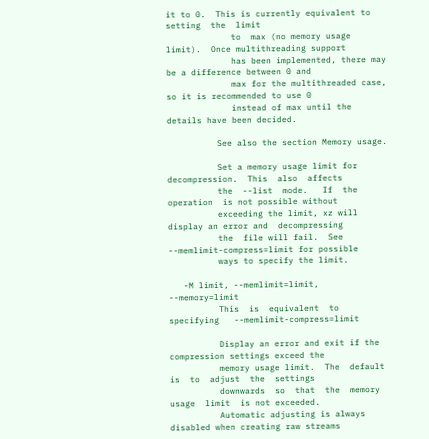it to 0.  This is currently equivalent to setting  the  limit
             to  max (no memory usage limit).  Once multithreading support
             has been implemented, there may be a difference between 0 and
             max for the multithreaded case, so it is recommended to use 0
             instead of max until the details have been decided.

          See also the section Memory usage.

          Set a memory usage limit for decompression.  This  also  affects
          the  --list  mode.   If  the  operation  is not possible without
          exceeding the limit, xz will display an error and  decompressing
          the  file will fail.  See --memlimit-compress=limit for possible
          ways to specify the limit.

   -M limit, --memlimit=limit, --memory=limit
          This  is  equivalent  to  specifying   --memlimit-compress=limit

          Display an error and exit if the compression settings exceed the
          memory usage limit.  The  default  is  to  adjust  the  settings
          downwards  so  that  the  memory  usage  limit  is not exceeded.
          Automatic adjusting is always disabled when creating raw streams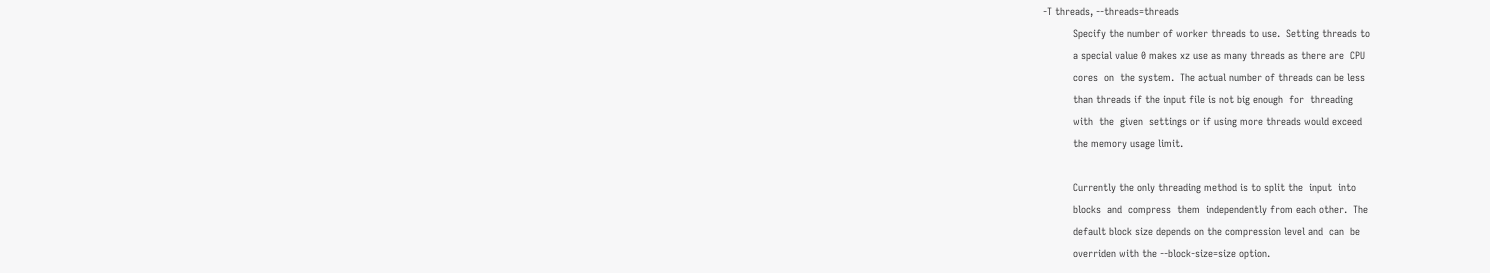-T threads, --threads=threads
          Specify the number of worker threads to use.  Setting threads to
          a special value 0 makes xz use as many threads as there are  CPU
          cores  on  the system.  The actual number of threads can be less
          than threads if the input file is not big enough  for  threading
          with  the  given  settings or if using more threads would exceed
          the memory usage limit.

          Currently the only threading method is to split the  input  into
          blocks  and  compress  them  independently from each other.  The
          default block size depends on the compression level and  can  be
          overriden with the --block-size=size option.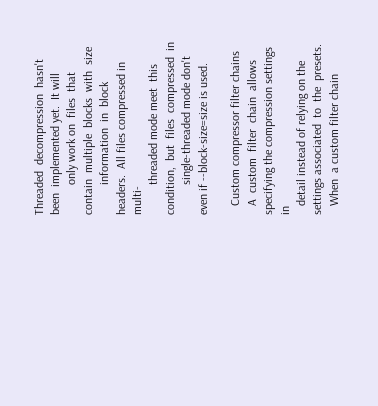Threaded  decompression  hasn't  been  implemented yet.  It will
          only work on  files  that  contain  multiple  blocks  with  size
          information  in  block  headers.  All files compressed in multi-
          threaded mode meet  this  condition,  but  files  compressed  in
          single-threaded mode don't even if --block-size=size is used.

   Custom compressor filter chains
   A  custom  filter  chain  allows specifying the compression settings in
   detail instead of relying on the settings associated  to  the  presets.
   When  a custom filter chain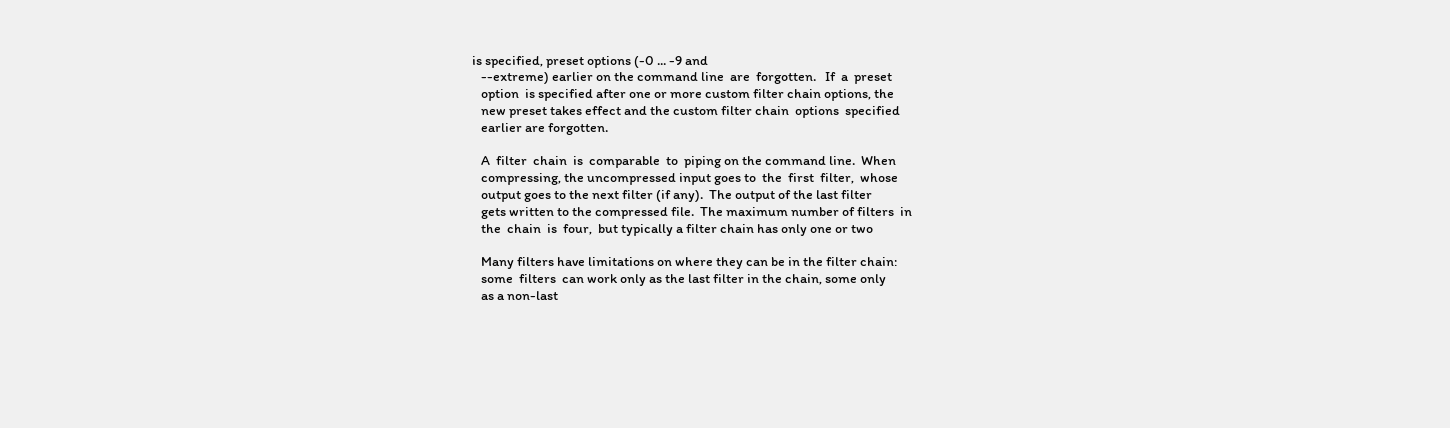is specified, preset options (-0 ... -9 and
   --extreme) earlier on the command line  are  forgotten.   If  a  preset
   option  is specified after one or more custom filter chain options, the
   new preset takes effect and the custom filter chain  options  specified
   earlier are forgotten.

   A  filter  chain  is  comparable  to  piping on the command line.  When
   compressing, the uncompressed input goes to  the  first  filter,  whose
   output goes to the next filter (if any).  The output of the last filter
   gets written to the compressed file.  The maximum number of filters  in
   the  chain  is  four,  but typically a filter chain has only one or two

   Many filters have limitations on where they can be in the filter chain:
   some  filters  can work only as the last filter in the chain, some only
   as a non-last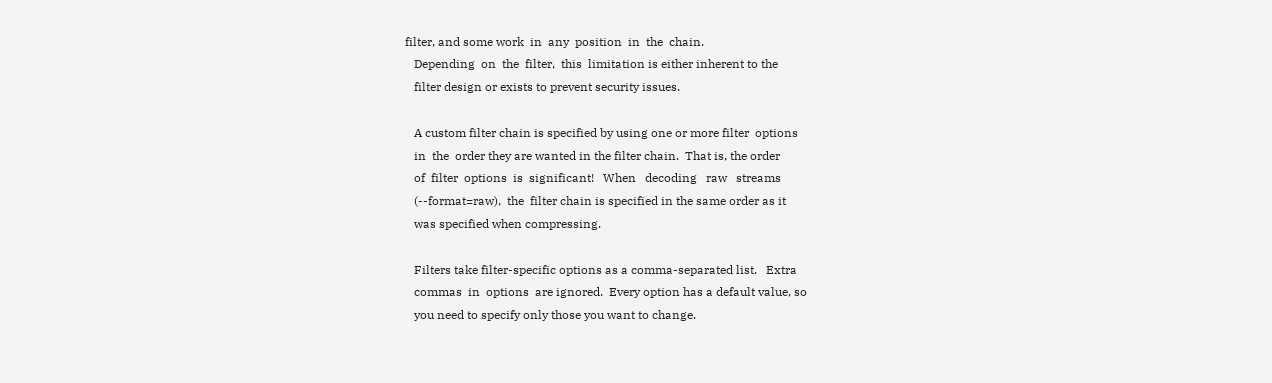filter, and some work  in  any  position  in  the  chain.
   Depending  on  the  filter,  this  limitation is either inherent to the
   filter design or exists to prevent security issues.

   A custom filter chain is specified by using one or more filter  options
   in  the  order they are wanted in the filter chain.  That is, the order
   of  filter  options  is  significant!   When   decoding   raw   streams
   (--format=raw),  the  filter chain is specified in the same order as it
   was specified when compressing.

   Filters take filter-specific options as a comma-separated list.   Extra
   commas  in  options  are ignored.  Every option has a default value, so
   you need to specify only those you want to change.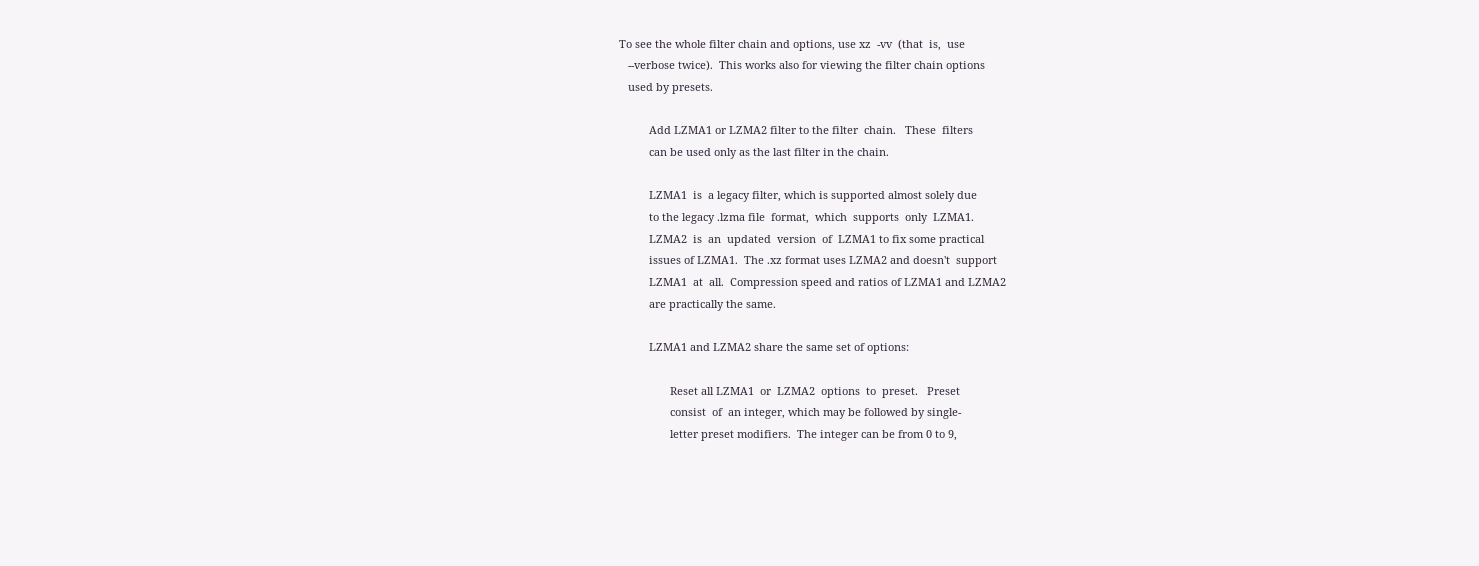To see the whole filter chain and options, use xz  -vv  (that  is,  use
   --verbose twice).  This works also for viewing the filter chain options
   used by presets.

          Add LZMA1 or LZMA2 filter to the filter  chain.   These  filters
          can be used only as the last filter in the chain.

          LZMA1  is  a legacy filter, which is supported almost solely due
          to the legacy .lzma file  format,  which  supports  only  LZMA1.
          LZMA2  is  an  updated  version  of  LZMA1 to fix some practical
          issues of LZMA1.  The .xz format uses LZMA2 and doesn't  support
          LZMA1  at  all.  Compression speed and ratios of LZMA1 and LZMA2
          are practically the same.

          LZMA1 and LZMA2 share the same set of options:

                 Reset all LZMA1  or  LZMA2  options  to  preset.   Preset
                 consist  of  an integer, which may be followed by single-
                 letter preset modifiers.  The integer can be from 0 to 9,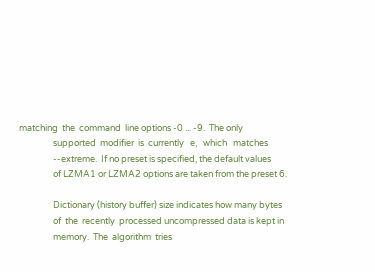matching  the  command  line options -0 ... -9.  The only
                 supported  modifier  is  currently   e,   which   matches
                 --extreme.  If no preset is specified, the default values
                 of LZMA1 or LZMA2 options are taken from the preset 6.

                 Dictionary (history buffer) size indicates how many bytes
                 of  the  recently  processed uncompressed data is kept in
                 memory.  The  algorithm  tries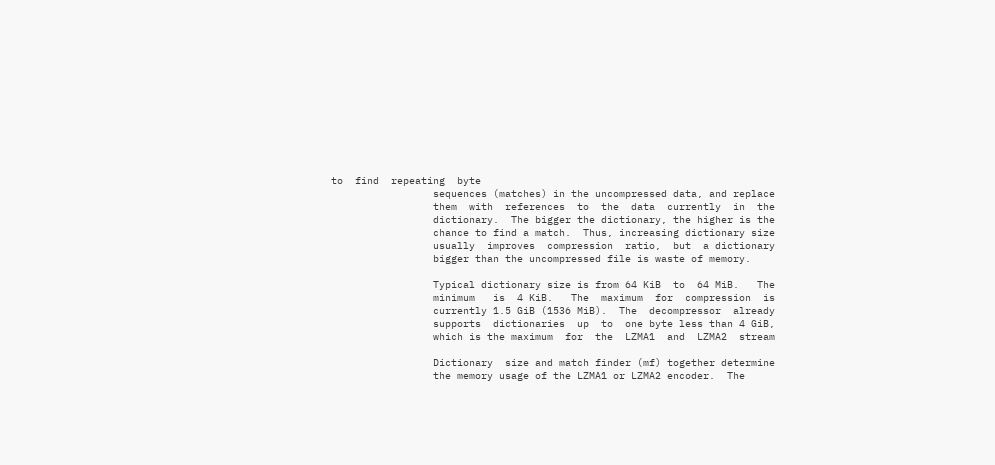to  find  repeating  byte
                 sequences (matches) in the uncompressed data, and replace
                 them  with  references  to  the  data  currently  in  the
                 dictionary.  The bigger the dictionary, the higher is the
                 chance to find a match.  Thus, increasing dictionary size
                 usually  improves  compression  ratio,  but  a dictionary
                 bigger than the uncompressed file is waste of memory.

                 Typical dictionary size is from 64 KiB  to  64 MiB.   The
                 minimum   is  4 KiB.   The  maximum  for  compression  is
                 currently 1.5 GiB (1536 MiB).  The  decompressor  already
                 supports  dictionaries  up  to  one byte less than 4 GiB,
                 which is the maximum  for  the  LZMA1  and  LZMA2  stream

                 Dictionary  size and match finder (mf) together determine
                 the memory usage of the LZMA1 or LZMA2 encoder.  The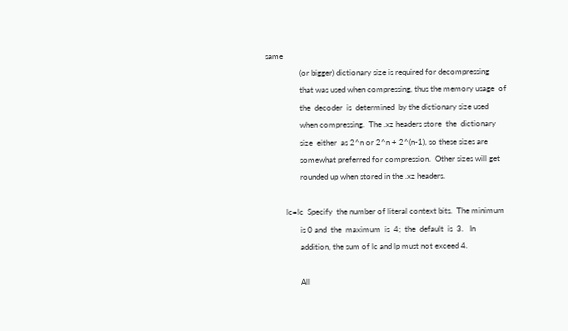same
                 (or bigger) dictionary size is required for decompressing
                 that was used when compressing, thus the memory usage  of
                 the  decoder  is  determined  by the dictionary size used
                 when compressing.  The .xz headers store  the  dictionary
                 size  either  as 2^n or 2^n + 2^(n-1), so these sizes are
                 somewhat preferred for compression.  Other sizes will get
                 rounded up when stored in the .xz headers.

          lc=lc  Specify  the number of literal context bits.  The minimum
                 is 0 and  the  maximum  is  4;  the  default  is  3.   In
                 addition, the sum of lc and lp must not exceed 4.

                 All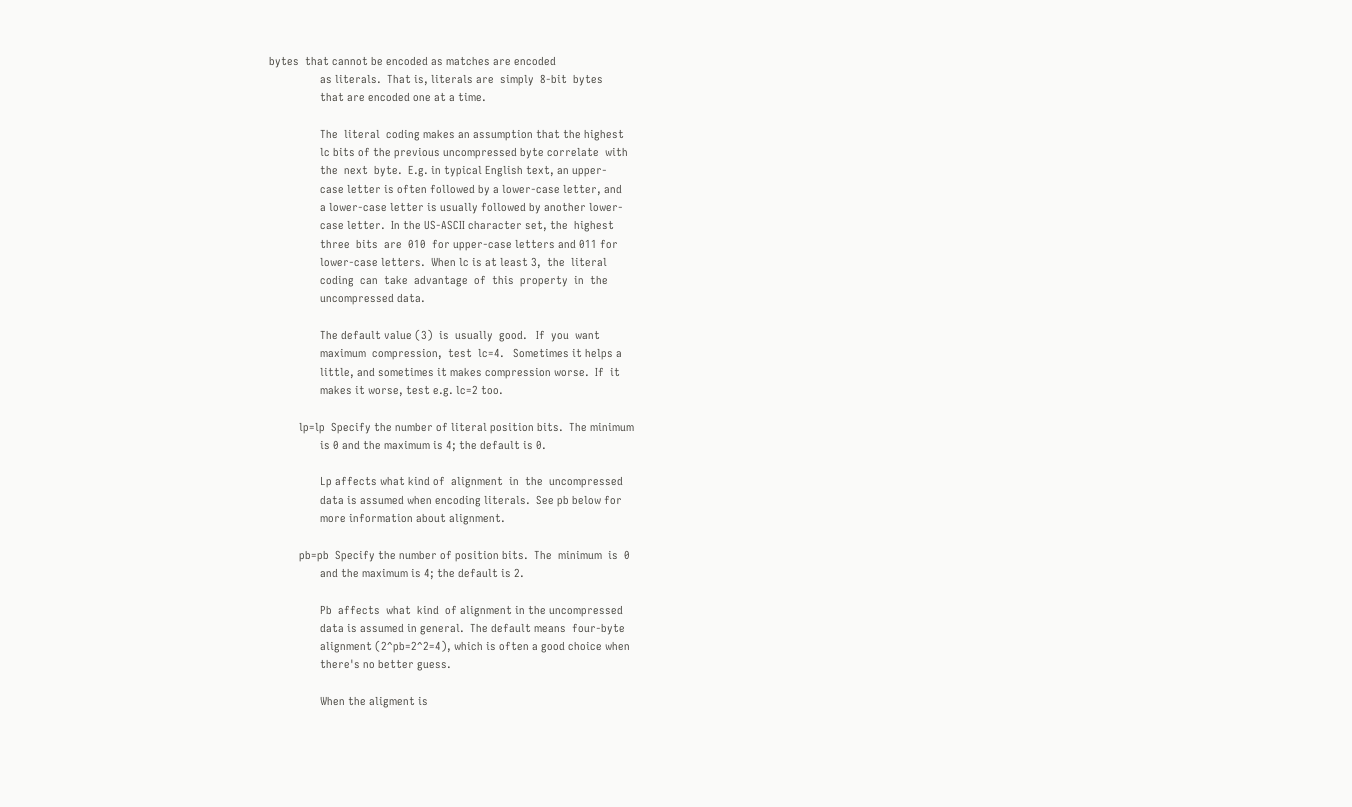bytes  that cannot be encoded as matches are encoded
                 as literals.  That is, literals are  simply  8-bit  bytes
                 that are encoded one at a time.

                 The  literal  coding makes an assumption that the highest
                 lc bits of the previous uncompressed byte correlate  with
                 the  next  byte.  E.g. in typical English text, an upper-
                 case letter is often followed by a lower-case letter, and
                 a lower-case letter is usually followed by another lower-
                 case letter.  In the US-ASCII character set, the  highest
                 three  bits  are  010  for upper-case letters and 011 for
                 lower-case letters.  When lc is at least 3,  the  literal
                 coding  can  take  advantage  of  this  property  in  the
                 uncompressed data.

                 The default value (3)  is  usually  good.   If  you  want
                 maximum  compression,  test  lc=4.   Sometimes it helps a
                 little, and sometimes it makes compression worse.  If  it
                 makes it worse, test e.g. lc=2 too.

          lp=lp  Specify the number of literal position bits.  The minimum
                 is 0 and the maximum is 4; the default is 0.

                 Lp affects what kind of  alignment  in  the  uncompressed
                 data is assumed when encoding literals.  See pb below for
                 more information about alignment.

          pb=pb  Specify the number of position bits.  The  minimum  is  0
                 and the maximum is 4; the default is 2.

                 Pb  affects  what  kind  of alignment in the uncompressed
                 data is assumed in general.  The default means  four-byte
                 alignment (2^pb=2^2=4), which is often a good choice when
                 there's no better guess.

                 When the aligment is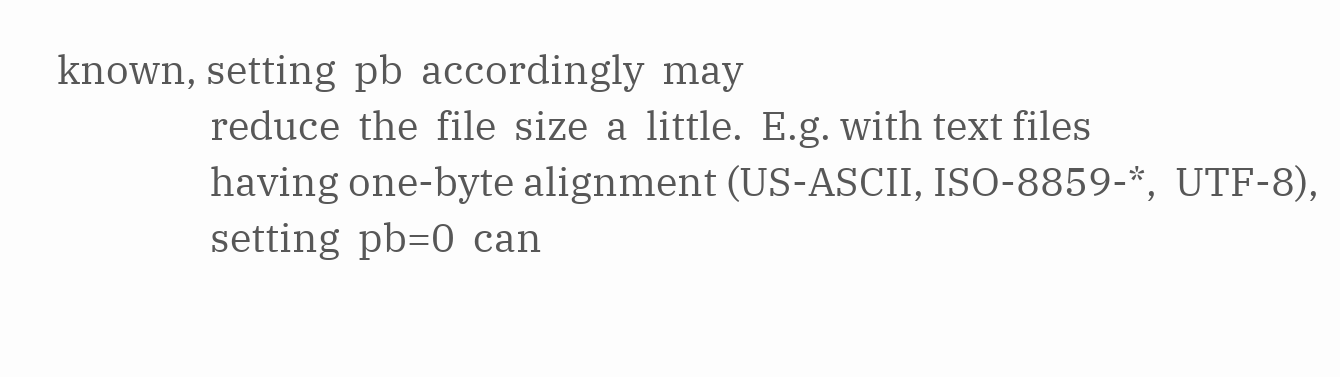known, setting  pb  accordingly  may
                 reduce  the  file  size  a  little.  E.g. with text files
                 having one-byte alignment (US-ASCII, ISO-8859-*,  UTF-8),
                 setting  pb=0  can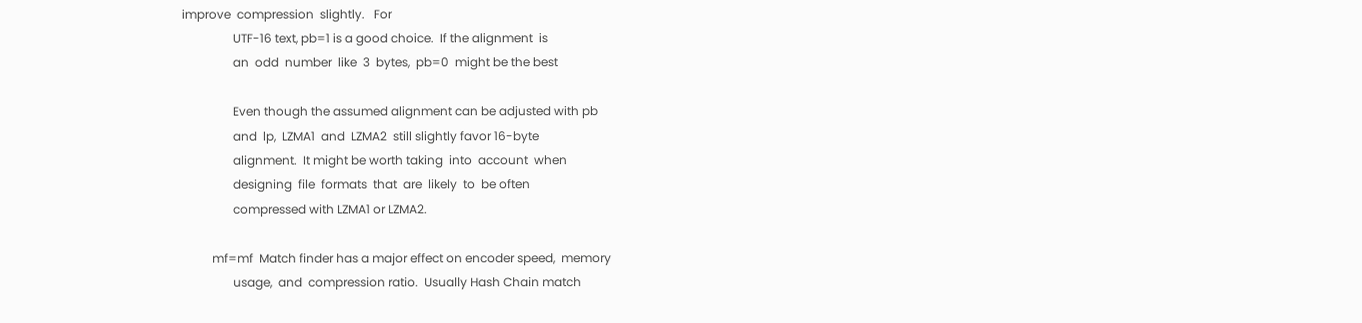improve  compression  slightly.   For
                 UTF-16 text, pb=1 is a good choice.  If the alignment  is
                 an  odd  number  like  3  bytes,  pb=0  might be the best

                 Even though the assumed alignment can be adjusted with pb
                 and  lp,  LZMA1  and  LZMA2  still slightly favor 16-byte
                 alignment.  It might be worth taking  into  account  when
                 designing  file  formats  that  are  likely  to  be often
                 compressed with LZMA1 or LZMA2.

          mf=mf  Match finder has a major effect on encoder speed,  memory
                 usage,  and  compression ratio.  Usually Hash Chain match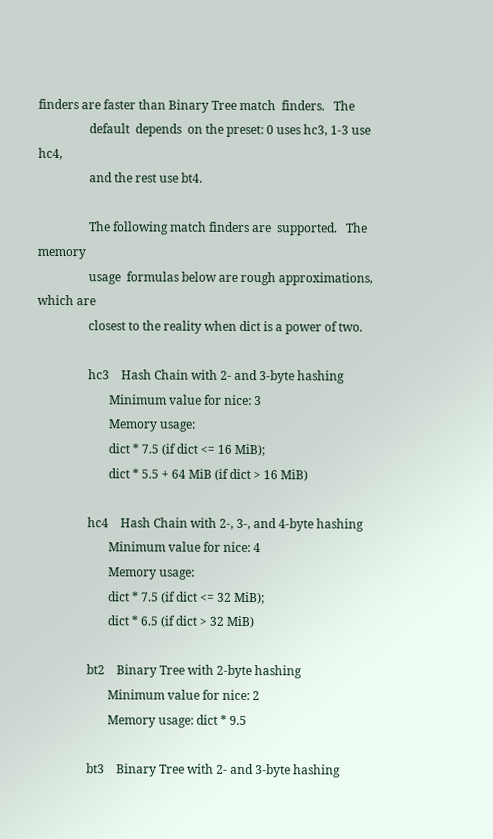finders are faster than Binary Tree match  finders.   The
                 default  depends  on the preset: 0 uses hc3, 1-3 use hc4,
                 and the rest use bt4.

                 The following match finders are  supported.   The  memory
                 usage  formulas below are rough approximations, which are
                 closest to the reality when dict is a power of two.

                 hc3    Hash Chain with 2- and 3-byte hashing
                        Minimum value for nice: 3
                        Memory usage:
                        dict * 7.5 (if dict <= 16 MiB);
                        dict * 5.5 + 64 MiB (if dict > 16 MiB)

                 hc4    Hash Chain with 2-, 3-, and 4-byte hashing
                        Minimum value for nice: 4
                        Memory usage:
                        dict * 7.5 (if dict <= 32 MiB);
                        dict * 6.5 (if dict > 32 MiB)

                 bt2    Binary Tree with 2-byte hashing
                        Minimum value for nice: 2
                        Memory usage: dict * 9.5

                 bt3    Binary Tree with 2- and 3-byte hashing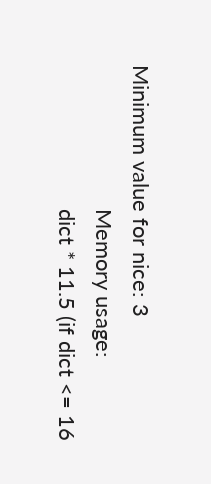Minimum value for nice: 3
                        Memory usage:
                        dict * 11.5 (if dict <= 16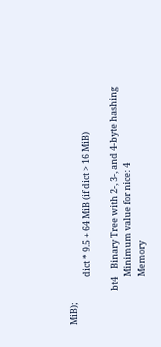MiB);
                        dict * 9.5 + 64 MiB (if dict > 16 MiB)

                 bt4    Binary Tree with 2-, 3-, and 4-byte hashing
                        Minimum value for nice: 4
                        Memory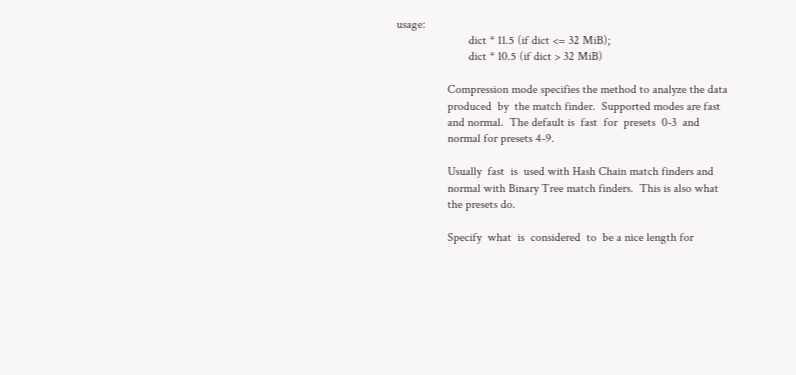usage:
                        dict * 11.5 (if dict <= 32 MiB);
                        dict * 10.5 (if dict > 32 MiB)

                 Compression mode specifies the method to analyze the data
                 produced  by  the match finder.  Supported modes are fast
                 and normal.  The default is  fast  for  presets  0-3  and
                 normal for presets 4-9.

                 Usually  fast  is  used with Hash Chain match finders and
                 normal with Binary Tree match finders.  This is also what
                 the presets do.

                 Specify  what  is  considered  to  be a nice length for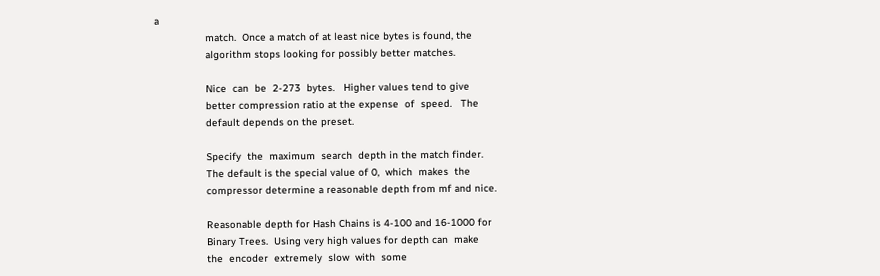a
                 match.  Once a match of at least nice bytes is found, the
                 algorithm stops looking for possibly better matches.

                 Nice  can  be  2-273  bytes.   Higher values tend to give
                 better compression ratio at the expense  of  speed.   The
                 default depends on the preset.

                 Specify  the  maximum  search  depth in the match finder.
                 The default is the special value of 0,  which  makes  the
                 compressor determine a reasonable depth from mf and nice.

                 Reasonable depth for Hash Chains is 4-100 and 16-1000 for
                 Binary Trees.  Using very high values for depth can  make
                 the  encoder  extremely  slow  with  some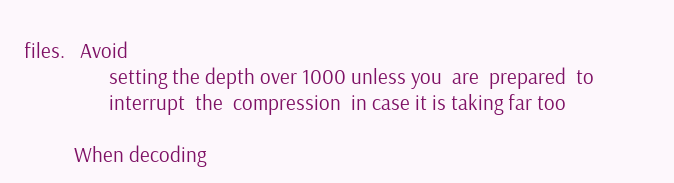files.   Avoid
                 setting the depth over 1000 unless you  are  prepared  to
                 interrupt  the  compression  in case it is taking far too

          When decoding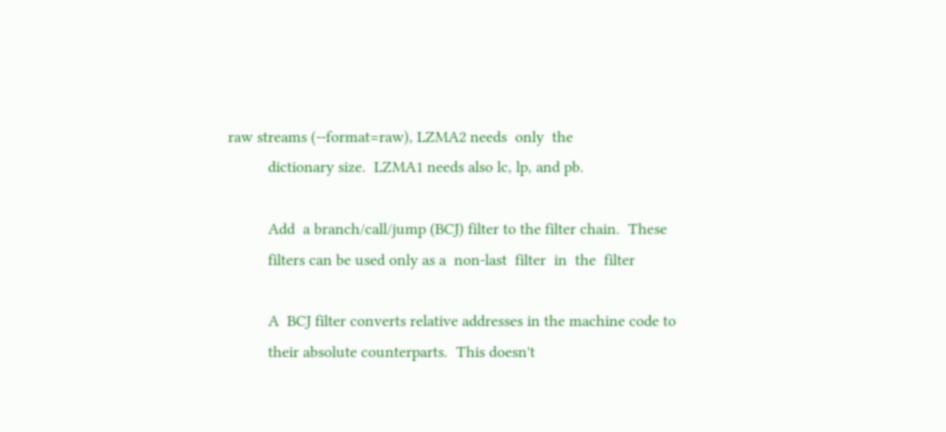raw streams (--format=raw), LZMA2 needs  only  the
          dictionary size.  LZMA1 needs also lc, lp, and pb.

          Add  a branch/call/jump (BCJ) filter to the filter chain.  These
          filters can be used only as a  non-last  filter  in  the  filter

          A  BCJ filter converts relative addresses in the machine code to
          their absolute counterparts.  This doesn't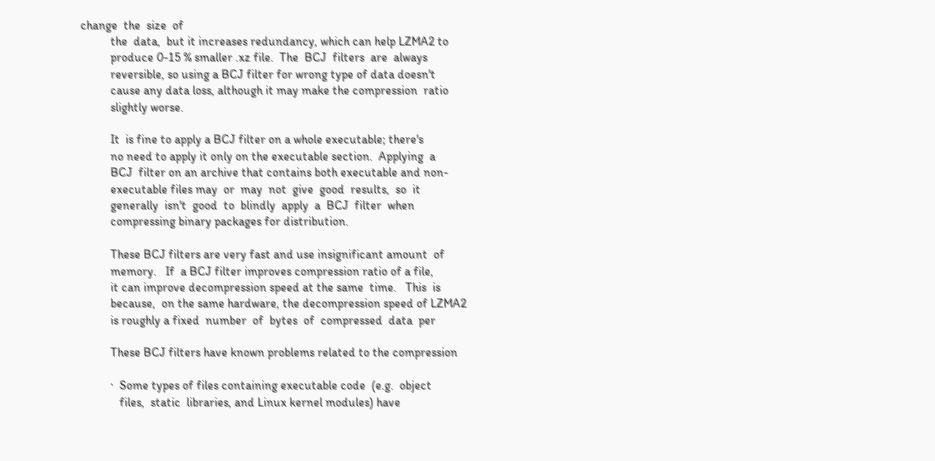change  the  size  of
          the  data,  but it increases redundancy, which can help LZMA2 to
          produce 0-15 % smaller .xz file.  The  BCJ  filters  are  always
          reversible, so using a BCJ filter for wrong type of data doesn't
          cause any data loss, although it may make the compression  ratio
          slightly worse.

          It  is fine to apply a BCJ filter on a whole executable; there's
          no need to apply it only on the executable section.  Applying  a
          BCJ  filter on an archive that contains both executable and non-
          executable files may  or  may  not  give  good  results,  so  it
          generally  isn't  good  to  blindly  apply  a  BCJ  filter  when
          compressing binary packages for distribution.

          These BCJ filters are very fast and use insignificant amount  of
          memory.   If  a BCJ filter improves compression ratio of a file,
          it can improve decompression speed at the same  time.   This  is
          because,  on the same hardware, the decompression speed of LZMA2
          is roughly a fixed  number  of  bytes  of  compressed  data  per

          These BCJ filters have known problems related to the compression

          ·  Some types of files containing executable code  (e.g.  object
             files,  static  libraries, and Linux kernel modules) have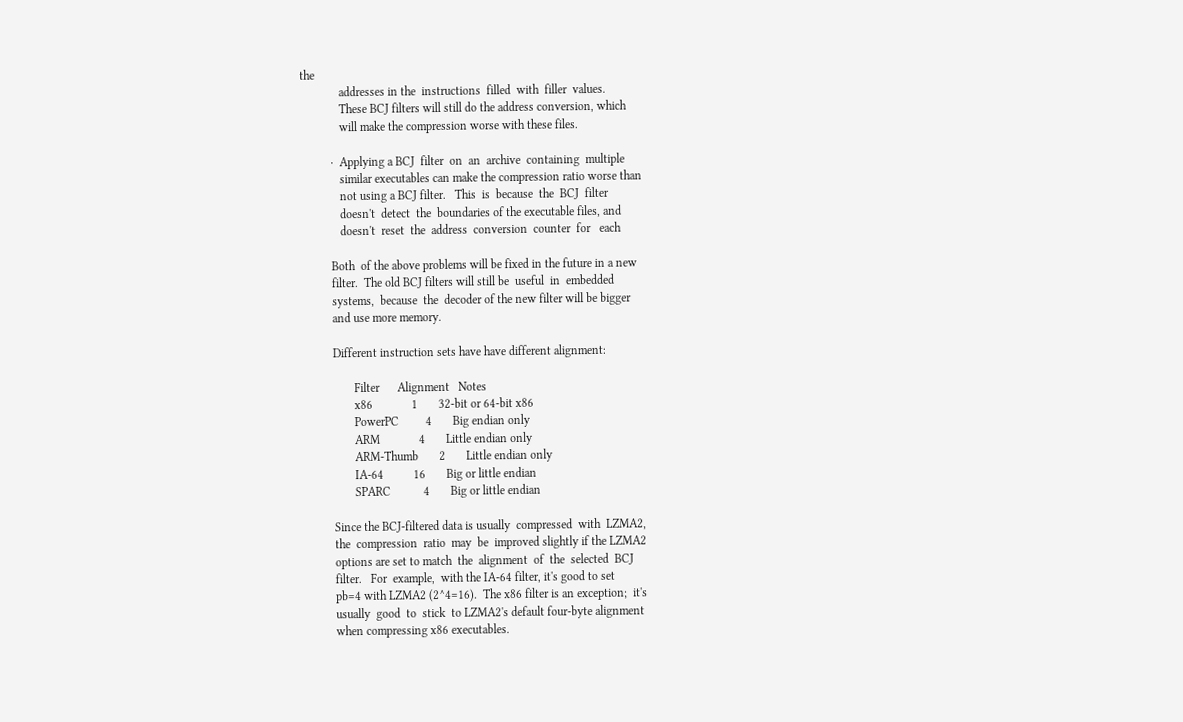the
             addresses in the  instructions  filled  with  filler  values.
             These BCJ filters will still do the address conversion, which
             will make the compression worse with these files.

          ·  Applying a BCJ  filter  on  an  archive  containing  multiple
             similar executables can make the compression ratio worse than
             not using a BCJ filter.   This  is  because  the  BCJ  filter
             doesn't  detect  the  boundaries of the executable files, and
             doesn't  reset  the  address  conversion  counter  for   each

          Both  of the above problems will be fixed in the future in a new
          filter.  The old BCJ filters will still be  useful  in  embedded
          systems,  because  the  decoder of the new filter will be bigger
          and use more memory.

          Different instruction sets have have different alignment:

                 Filter      Alignment   Notes
                 x86             1       32-bit or 64-bit x86
                 PowerPC         4       Big endian only
                 ARM             4       Little endian only
                 ARM-Thumb       2       Little endian only
                 IA-64          16       Big or little endian
                 SPARC           4       Big or little endian

          Since the BCJ-filtered data is usually  compressed  with  LZMA2,
          the  compression  ratio  may  be  improved slightly if the LZMA2
          options are set to match  the  alignment  of  the  selected  BCJ
          filter.   For  example,  with the IA-64 filter, it's good to set
          pb=4 with LZMA2 (2^4=16).  The x86 filter is an exception;  it's
          usually  good  to  stick  to LZMA2's default four-byte alignment
          when compressing x86 executables.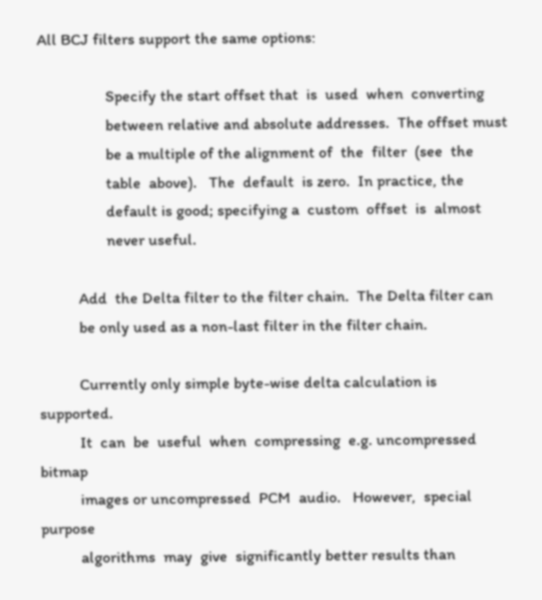All BCJ filters support the same options:

                 Specify the start offset that  is  used  when  converting
                 between relative and absolute addresses.  The offset must
                 be a multiple of the alignment of  the  filter  (see  the
                 table  above).   The  default  is zero.  In practice, the
                 default is good; specifying a  custom  offset  is  almost
                 never useful.

          Add  the Delta filter to the filter chain.  The Delta filter can
          be only used as a non-last filter in the filter chain.

          Currently only simple byte-wise delta calculation is  supported.
          It  can  be  useful  when  compressing  e.g. uncompressed bitmap
          images or uncompressed  PCM  audio.   However,  special  purpose
          algorithms  may  give  significantly better results than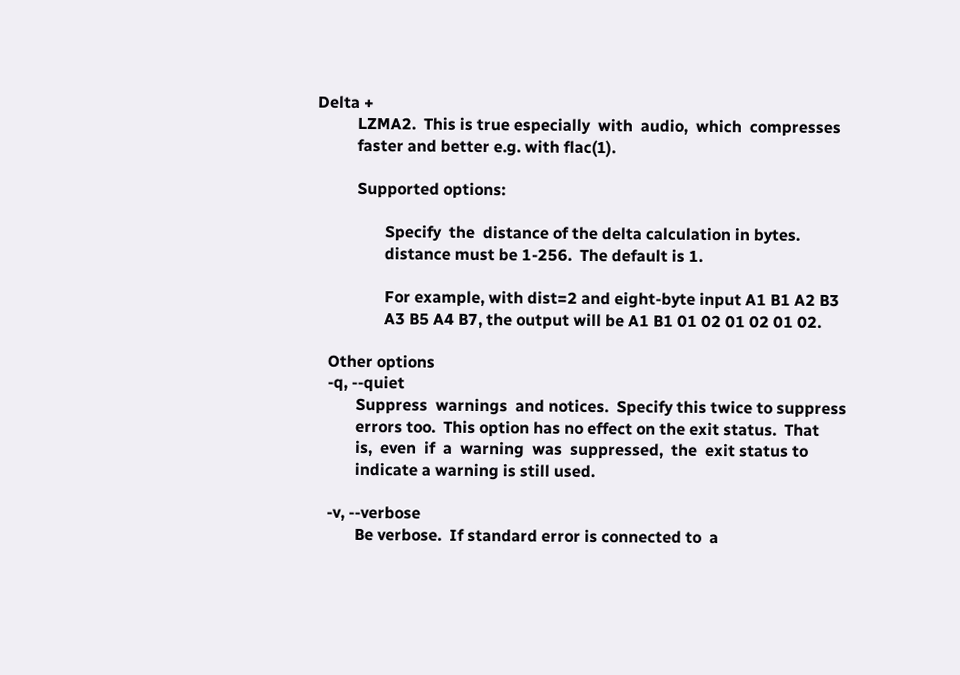Delta +
          LZMA2.  This is true especially  with  audio,  which  compresses
          faster and better e.g. with flac(1).

          Supported options:

                 Specify  the  distance of the delta calculation in bytes.
                 distance must be 1-256.  The default is 1.

                 For example, with dist=2 and eight-byte input A1 B1 A2 B3
                 A3 B5 A4 B7, the output will be A1 B1 01 02 01 02 01 02.

   Other options
   -q, --quiet
          Suppress  warnings  and notices.  Specify this twice to suppress
          errors too.  This option has no effect on the exit status.  That
          is,  even  if  a  warning  was  suppressed,  the  exit status to
          indicate a warning is still used.

   -v, --verbose
          Be verbose.  If standard error is connected to  a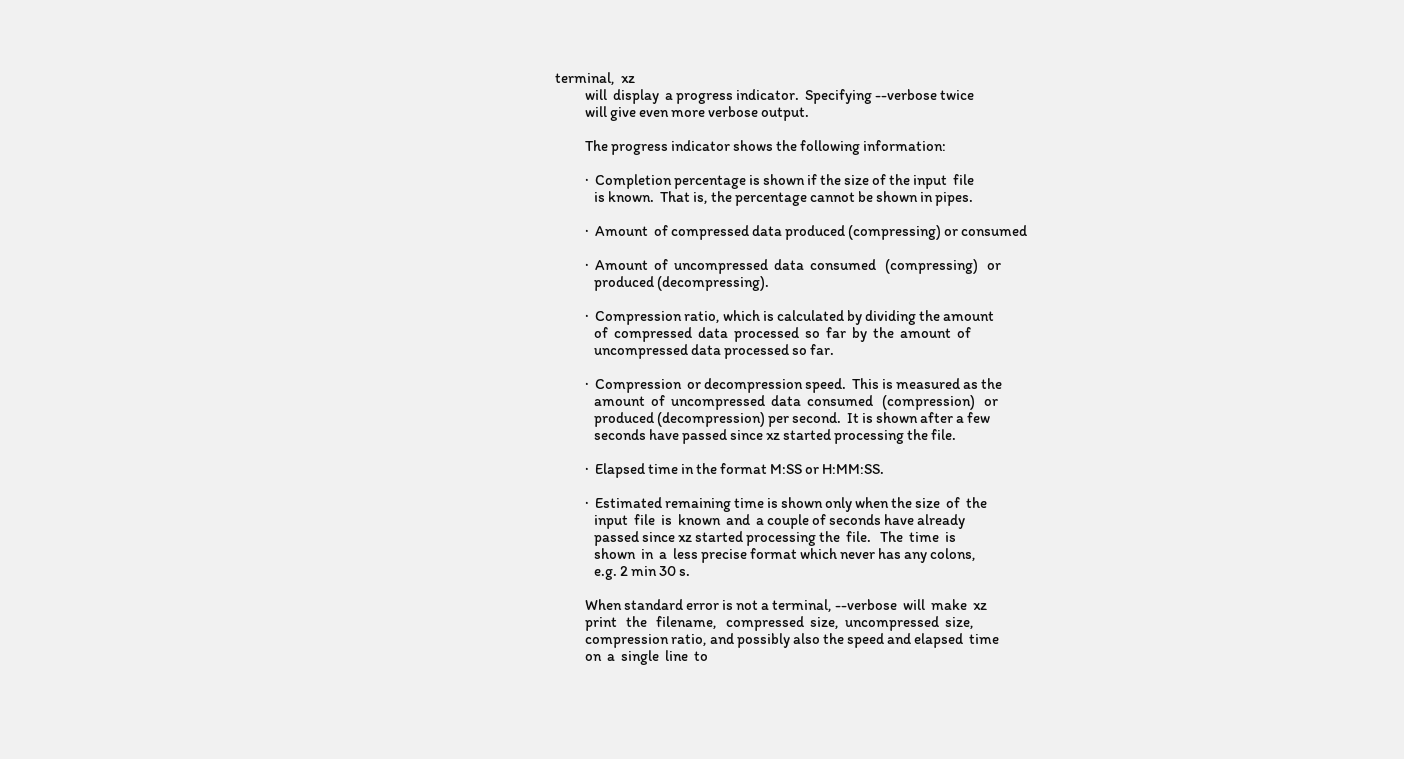terminal,  xz
          will  display  a progress indicator.  Specifying --verbose twice
          will give even more verbose output.

          The progress indicator shows the following information:

          ·  Completion percentage is shown if the size of the input  file
             is known.  That is, the percentage cannot be shown in pipes.

          ·  Amount  of compressed data produced (compressing) or consumed

          ·  Amount  of  uncompressed  data  consumed   (compressing)   or
             produced (decompressing).

          ·  Compression ratio, which is calculated by dividing the amount
             of  compressed  data  processed  so  far  by  the  amount  of
             uncompressed data processed so far.

          ·  Compression  or decompression speed.  This is measured as the
             amount  of  uncompressed  data  consumed   (compression)   or
             produced (decompression) per second.  It is shown after a few
             seconds have passed since xz started processing the file.

          ·  Elapsed time in the format M:SS or H:MM:SS.

          ·  Estimated remaining time is shown only when the size  of  the
             input  file  is  known  and  a couple of seconds have already
             passed since xz started processing the  file.   The  time  is
             shown  in  a  less precise format which never has any colons,
             e.g. 2 min 30 s.

          When standard error is not a terminal, --verbose  will  make  xz
          print   the   filename,   compressed  size,  uncompressed  size,
          compression ratio, and possibly also the speed and elapsed  time
          on  a  single  line  to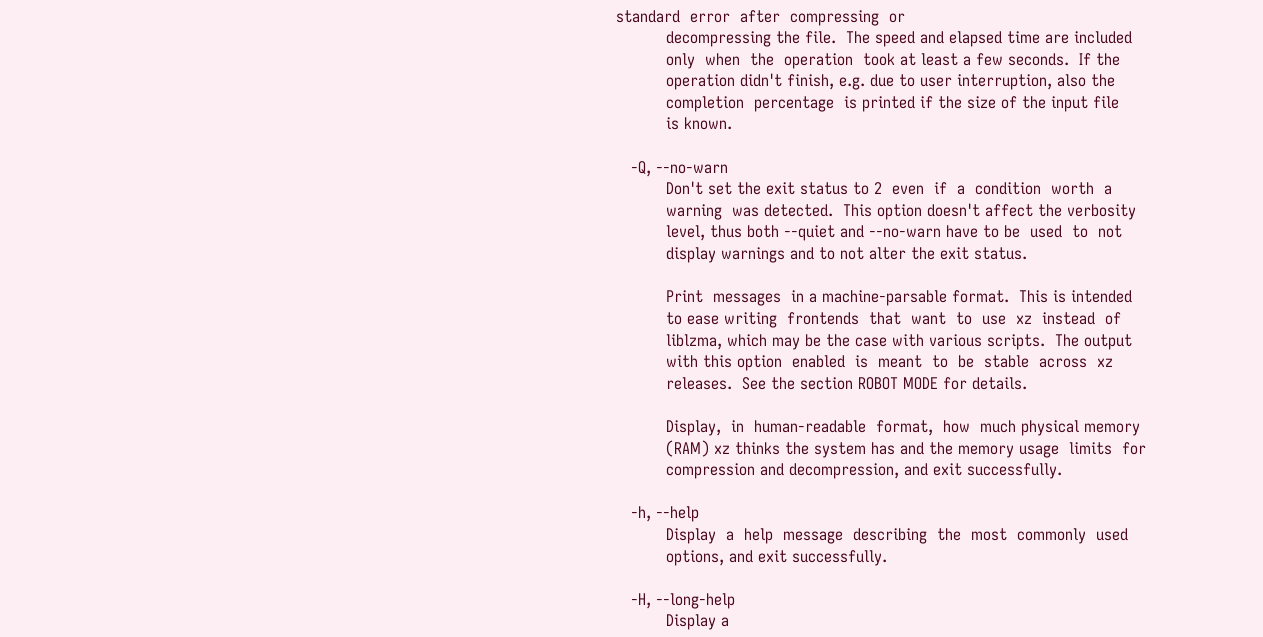standard  error  after  compressing  or
          decompressing the file.  The speed and elapsed time are included
          only  when  the  operation  took at least a few seconds.  If the
          operation didn't finish, e.g. due to user interruption, also the
          completion  percentage  is printed if the size of the input file
          is known.

   -Q, --no-warn
          Don't set the exit status to 2  even  if  a  condition  worth  a
          warning  was detected.  This option doesn't affect the verbosity
          level, thus both --quiet and --no-warn have to be  used  to  not
          display warnings and to not alter the exit status.

          Print  messages  in a machine-parsable format.  This is intended
          to ease writing  frontends  that  want  to  use  xz  instead  of
          liblzma, which may be the case with various scripts.  The output
          with this option  enabled  is  meant  to  be  stable  across  xz
          releases.  See the section ROBOT MODE for details.

          Display,  in  human-readable  format,  how  much physical memory
          (RAM) xz thinks the system has and the memory usage  limits  for
          compression and decompression, and exit successfully.

   -h, --help
          Display  a  help  message  describing  the  most  commonly  used
          options, and exit successfully.

   -H, --long-help
          Display a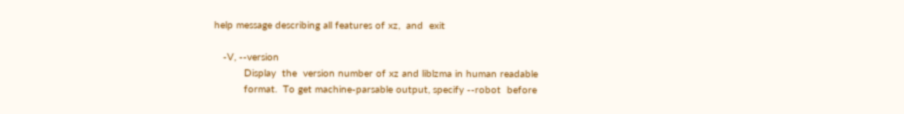help message describing all features of xz,  and  exit

   -V, --version
          Display  the  version number of xz and liblzma in human readable
          format.  To get machine-parsable output, specify --robot  before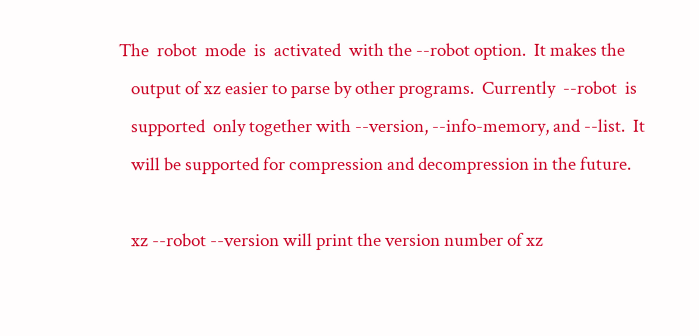The  robot  mode  is  activated  with the --robot option.  It makes the
   output of xz easier to parse by other programs.  Currently  --robot  is
   supported  only together with --version, --info-memory, and --list.  It
   will be supported for compression and decompression in the future.

   xz --robot --version will print the version number of xz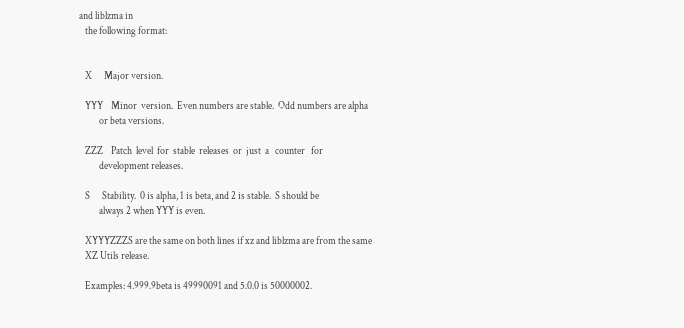and liblzma in
   the following format:


   X      Major version.

   YYY    Minor  version.  Even numbers are stable.  Odd numbers are alpha
          or beta versions.

   ZZZ    Patch  level  for  stable  releases  or  just  a   counter   for
          development releases.

   S      Stability.  0 is alpha, 1 is beta, and 2 is stable.  S should be
          always 2 when YYY is even.

   XYYYZZZS are the same on both lines if xz and liblzma are from the same
   XZ Utils release.

   Examples: 4.999.9beta is 49990091 and 5.0.0 is 50000002.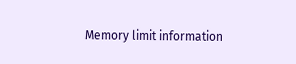Memory limit information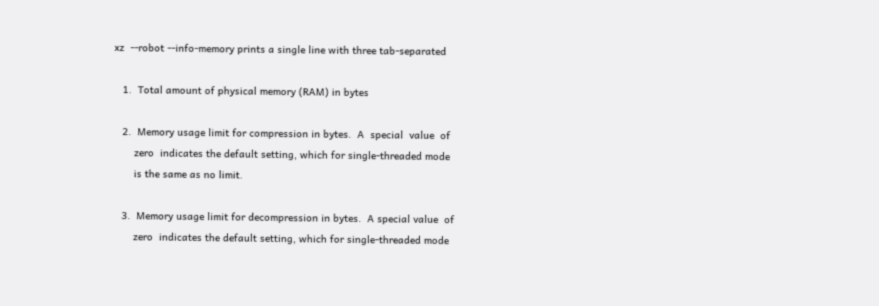xz  --robot --info-memory prints a single line with three tab-separated

   1.  Total amount of physical memory (RAM) in bytes

   2.  Memory usage limit for compression in bytes.  A  special  value  of
       zero  indicates the default setting, which for single-threaded mode
       is the same as no limit.

   3.  Memory usage limit for decompression in bytes.  A special value  of
       zero  indicates the default setting, which for single-threaded mode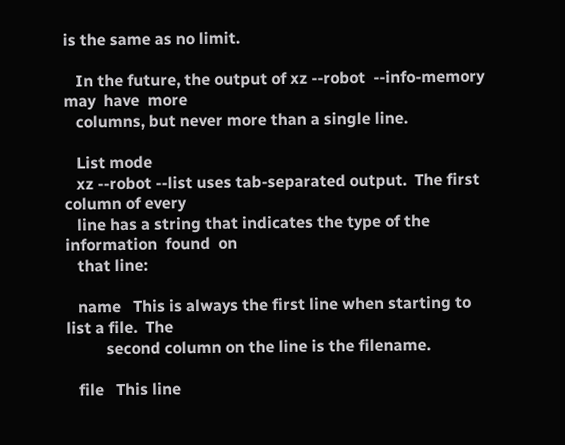is the same as no limit.

   In the future, the output of xz --robot  --info-memory  may  have  more
   columns, but never more than a single line.

   List mode
   xz --robot --list uses tab-separated output.  The first column of every
   line has a string that indicates the type of the information  found  on
   that line:

   name   This is always the first line when starting to list a file.  The
          second column on the line is the filename.

   file   This line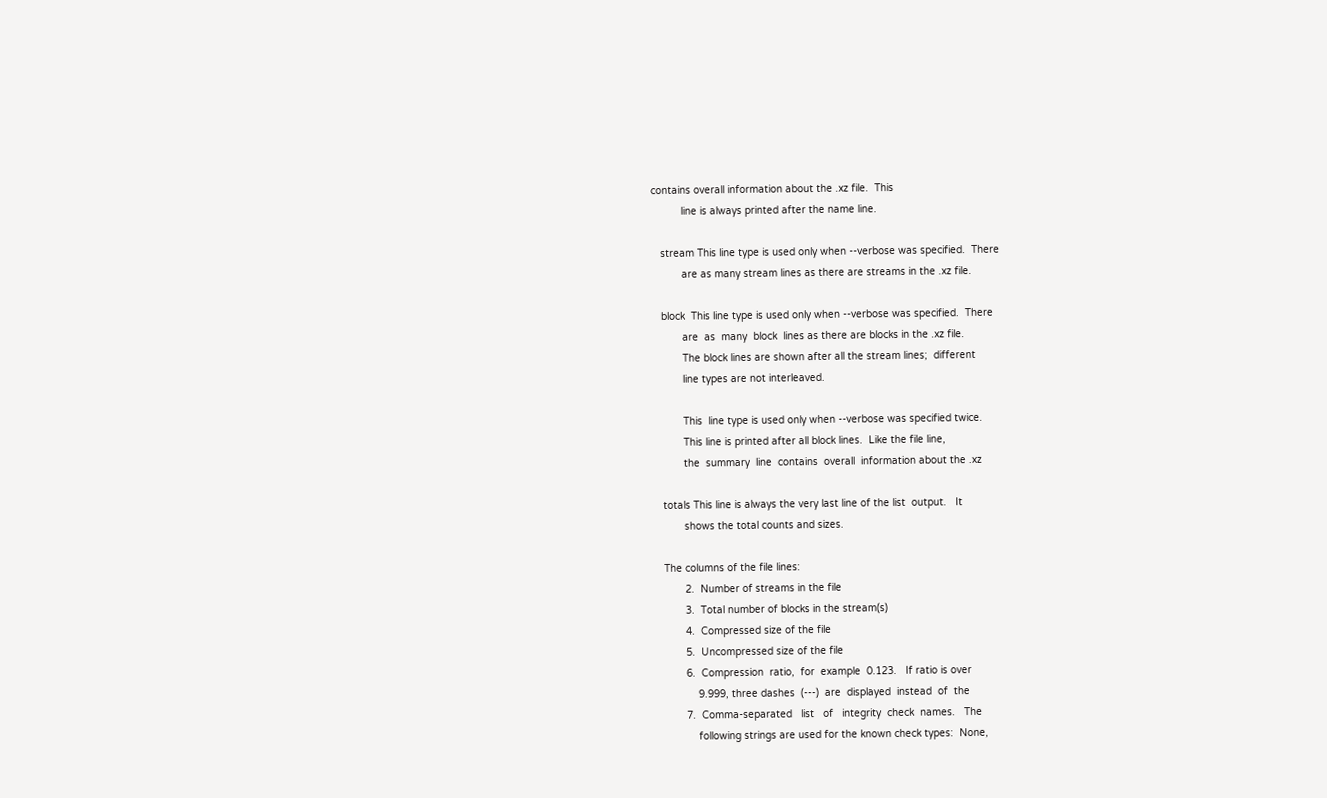contains overall information about the .xz file.  This
          line is always printed after the name line.

   stream This line type is used only when --verbose was specified.  There
          are as many stream lines as there are streams in the .xz file.

   block  This line type is used only when --verbose was specified.  There
          are  as  many  block  lines as there are blocks in the .xz file.
          The block lines are shown after all the stream lines;  different
          line types are not interleaved.

          This  line type is used only when --verbose was specified twice.
          This line is printed after all block lines.  Like the file line,
          the  summary  line  contains  overall  information about the .xz

   totals This line is always the very last line of the list  output.   It
          shows the total counts and sizes.

   The columns of the file lines:
          2.  Number of streams in the file
          3.  Total number of blocks in the stream(s)
          4.  Compressed size of the file
          5.  Uncompressed size of the file
          6.  Compression  ratio,  for  example  0.123.   If ratio is over
              9.999, three dashes  (---)  are  displayed  instead  of  the
          7.  Comma-separated   list   of   integrity  check  names.   The
              following strings are used for the known check types:  None,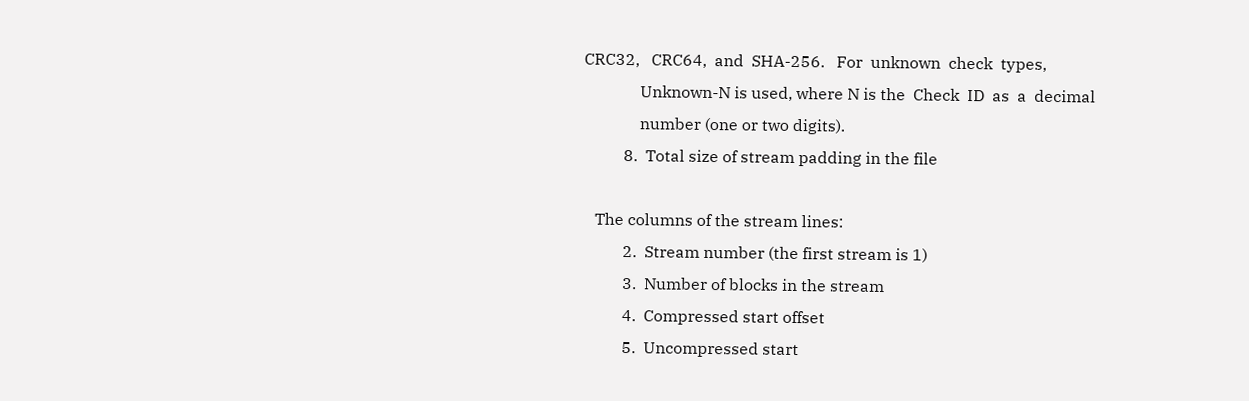CRC32,   CRC64,  and  SHA-256.   For  unknown  check  types,
              Unknown-N is used, where N is the  Check  ID  as  a  decimal
              number (one or two digits).
          8.  Total size of stream padding in the file

   The columns of the stream lines:
          2.  Stream number (the first stream is 1)
          3.  Number of blocks in the stream
          4.  Compressed start offset
          5.  Uncompressed start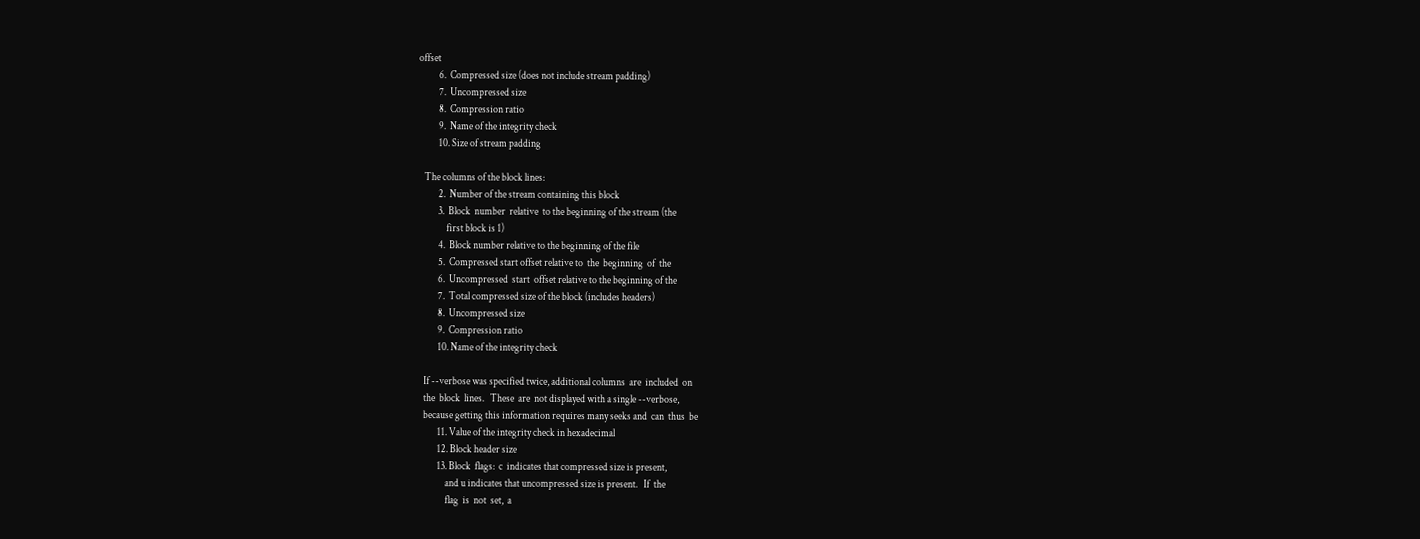offset
          6.  Compressed size (does not include stream padding)
          7.  Uncompressed size
          8.  Compression ratio
          9.  Name of the integrity check
          10. Size of stream padding

   The columns of the block lines:
          2.  Number of the stream containing this block
          3.  Block  number  relative  to the beginning of the stream (the
              first block is 1)
          4.  Block number relative to the beginning of the file
          5.  Compressed start offset relative to  the  beginning  of  the
          6.  Uncompressed  start  offset relative to the beginning of the
          7.  Total compressed size of the block (includes headers)
          8.  Uncompressed size
          9.  Compression ratio
          10. Name of the integrity check

   If --verbose was specified twice, additional columns  are  included  on
   the  block  lines.   These  are  not displayed with a single --verbose,
   because getting this information requires many seeks and  can  thus  be
          11. Value of the integrity check in hexadecimal
          12. Block header size
          13. Block  flags:  c  indicates that compressed size is present,
              and u indicates that uncompressed size is present.   If  the
              flag  is  not  set,  a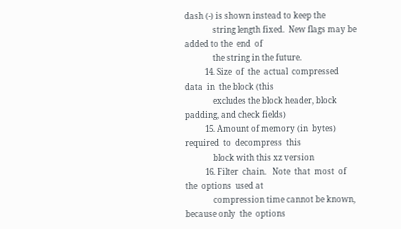dash (-) is shown instead to keep the
              string length fixed.  New flags may be added to the  end  of
              the string in the future.
          14. Size  of  the  actual  compressed  data  in  the block (this
              excludes the block header, block padding, and check fields)
          15. Amount of memory (in  bytes)  required  to  decompress  this
              block with this xz version
          16. Filter  chain.   Note  that  most  of  the  options  used at
              compression time cannot be known, because only  the  options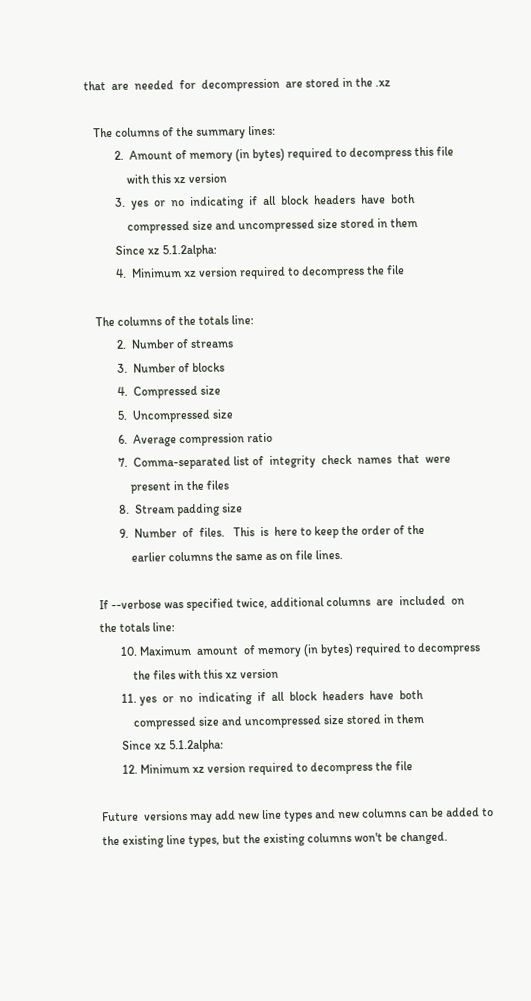that  are  needed  for  decompression  are stored in the .xz

   The columns of the summary lines:
          2.  Amount of memory (in bytes) required to decompress this file
              with this xz version
          3.  yes  or  no  indicating  if  all  block  headers  have  both
              compressed size and uncompressed size stored in them
          Since xz 5.1.2alpha:
          4.  Minimum xz version required to decompress the file

   The columns of the totals line:
          2.  Number of streams
          3.  Number of blocks
          4.  Compressed size
          5.  Uncompressed size
          6.  Average compression ratio
          7.  Comma-separated list of  integrity  check  names  that  were
              present in the files
          8.  Stream padding size
          9.  Number  of  files.   This  is  here to keep the order of the
              earlier columns the same as on file lines.

   If --verbose was specified twice, additional columns  are  included  on
   the totals line:
          10. Maximum  amount  of memory (in bytes) required to decompress
              the files with this xz version
          11. yes  or  no  indicating  if  all  block  headers  have  both
              compressed size and uncompressed size stored in them
          Since xz 5.1.2alpha:
          12. Minimum xz version required to decompress the file

   Future  versions may add new line types and new columns can be added to
   the existing line types, but the existing columns won't be changed.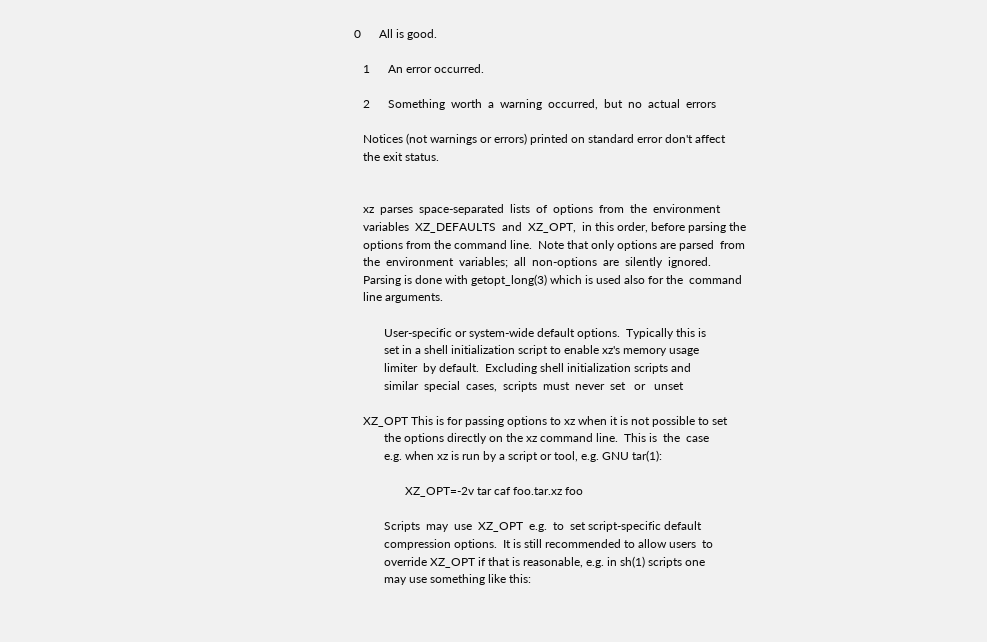0      All is good.

   1      An error occurred.

   2      Something  worth  a  warning  occurred,  but  no  actual  errors

   Notices (not warnings or errors) printed on standard error don't affect
   the exit status.


   xz  parses  space-separated  lists  of  options  from  the  environment
   variables  XZ_DEFAULTS  and  XZ_OPT,  in this order, before parsing the
   options from the command line.  Note that only options are parsed  from
   the  environment  variables;  all  non-options  are  silently  ignored.
   Parsing is done with getopt_long(3) which is used also for the  command
   line arguments.

          User-specific or system-wide default options.  Typically this is
          set in a shell initialization script to enable xz's memory usage
          limiter  by default.  Excluding shell initialization scripts and
          similar  special  cases,  scripts  must  never  set   or   unset

   XZ_OPT This is for passing options to xz when it is not possible to set
          the options directly on the xz command line.  This is  the  case
          e.g. when xz is run by a script or tool, e.g. GNU tar(1):

                 XZ_OPT=-2v tar caf foo.tar.xz foo

          Scripts  may  use  XZ_OPT  e.g.  to  set script-specific default
          compression options.  It is still recommended to allow users  to
          override XZ_OPT if that is reasonable, e.g. in sh(1) scripts one
          may use something like this: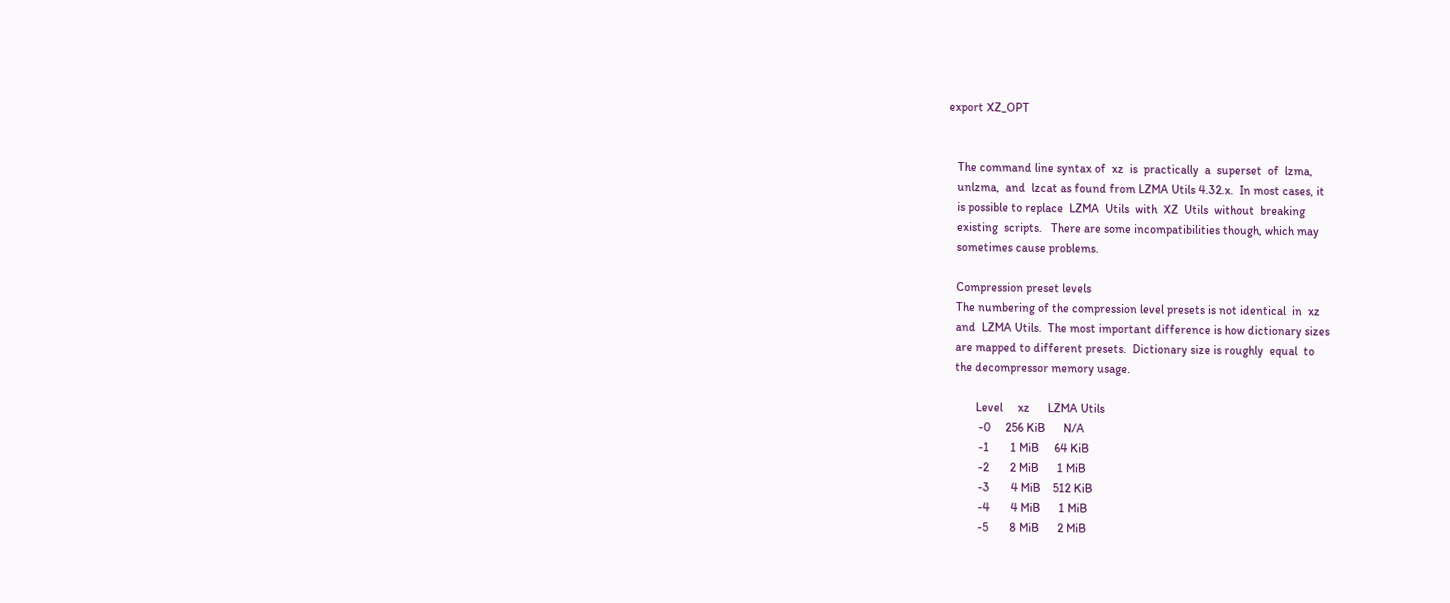export XZ_OPT


   The command line syntax of  xz  is  practically  a  superset  of  lzma,
   unlzma,  and  lzcat as found from LZMA Utils 4.32.x.  In most cases, it
   is possible to replace  LZMA  Utils  with  XZ  Utils  without  breaking
   existing  scripts.   There are some incompatibilities though, which may
   sometimes cause problems.

   Compression preset levels
   The numbering of the compression level presets is not identical  in  xz
   and  LZMA Utils.  The most important difference is how dictionary sizes
   are mapped to different presets.  Dictionary size is roughly  equal  to
   the decompressor memory usage.

          Level     xz      LZMA Utils
           -0     256 KiB      N/A
           -1       1 MiB     64 KiB
           -2       2 MiB      1 MiB
           -3       4 MiB    512 KiB
           -4       4 MiB      1 MiB
           -5       8 MiB      2 MiB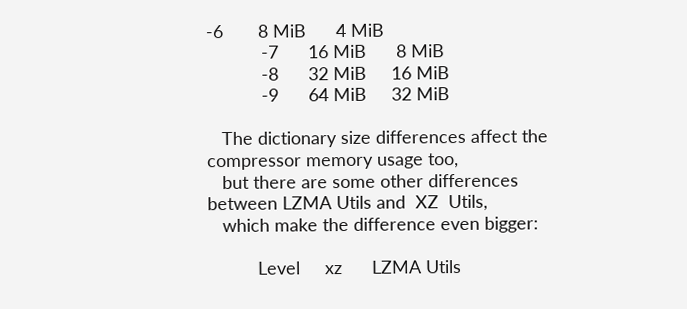-6       8 MiB      4 MiB
           -7      16 MiB      8 MiB
           -8      32 MiB     16 MiB
           -9      64 MiB     32 MiB

   The dictionary size differences affect the compressor memory usage too,
   but there are some other differences between LZMA Utils and  XZ  Utils,
   which make the difference even bigger:

          Level     xz      LZMA Utils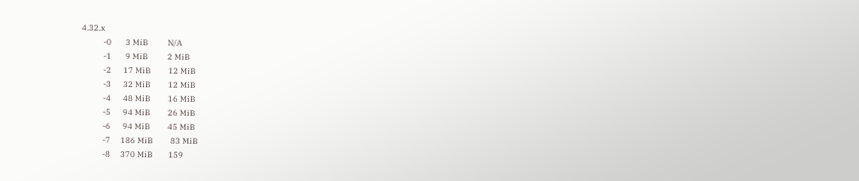4.32.x
           -0       3 MiB          N/A
           -1       9 MiB          2 MiB
           -2      17 MiB         12 MiB
           -3      32 MiB         12 MiB
           -4      48 MiB         16 MiB
           -5      94 MiB         26 MiB
           -6      94 MiB         45 MiB
           -7     186 MiB         83 MiB
           -8     370 MiB        159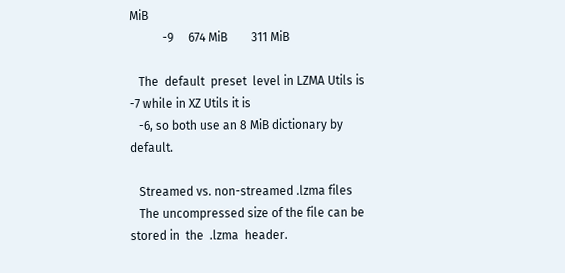MiB
           -9     674 MiB        311 MiB

   The  default  preset  level in LZMA Utils is -7 while in XZ Utils it is
   -6, so both use an 8 MiB dictionary by default.

   Streamed vs. non-streamed .lzma files
   The uncompressed size of the file can be stored in  the  .lzma  header.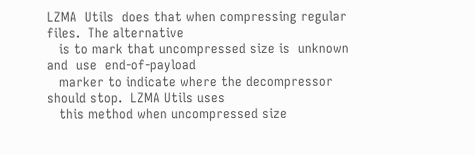LZMA  Utils  does that when compressing regular files.  The alternative
   is to mark that uncompressed size is  unknown  and  use  end-of-payload
   marker to indicate where the decompressor should stop.  LZMA Utils uses
   this method when uncompressed size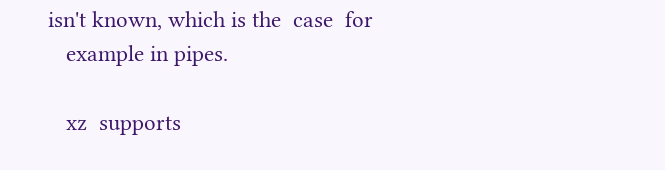isn't known, which is the  case  for
   example in pipes.

   xz  supports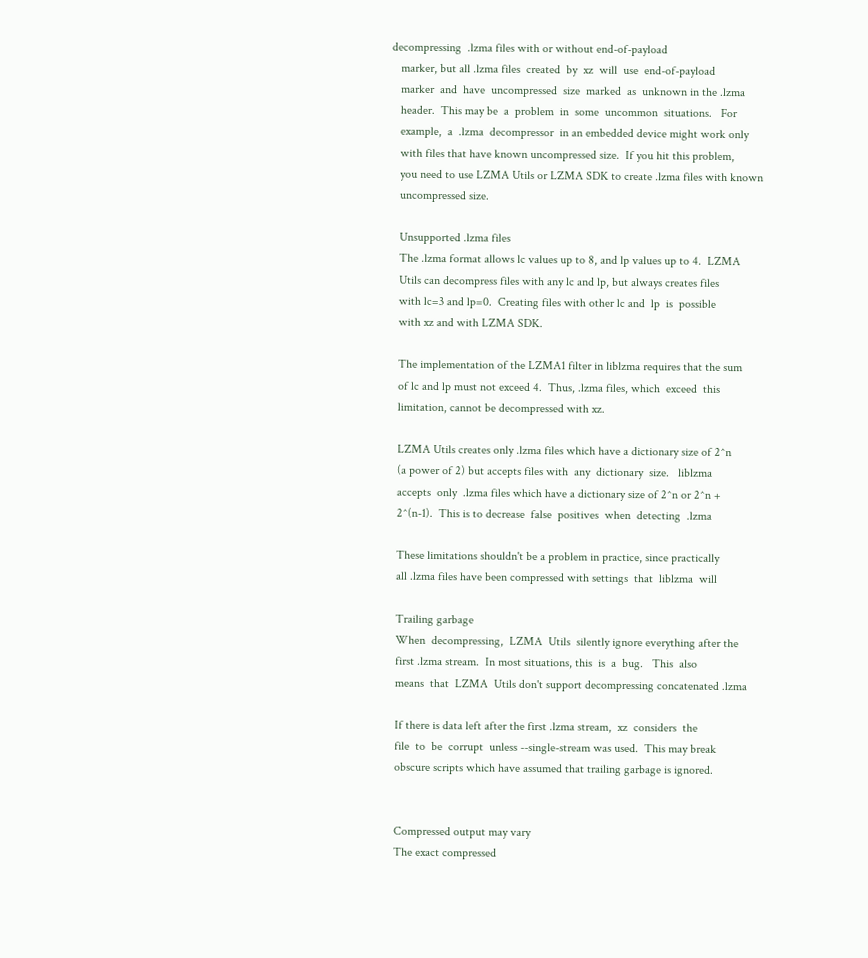decompressing  .lzma files with or without end-of-payload
   marker, but all .lzma files  created  by  xz  will  use  end-of-payload
   marker  and  have  uncompressed  size  marked  as  unknown in the .lzma
   header.  This may be  a  problem  in  some  uncommon  situations.   For
   example,  a  .lzma  decompressor  in an embedded device might work only
   with files that have known uncompressed size.  If you hit this problem,
   you need to use LZMA Utils or LZMA SDK to create .lzma files with known
   uncompressed size.

   Unsupported .lzma files
   The .lzma format allows lc values up to 8, and lp values up to 4.  LZMA
   Utils can decompress files with any lc and lp, but always creates files
   with lc=3 and lp=0.  Creating files with other lc and  lp  is  possible
   with xz and with LZMA SDK.

   The implementation of the LZMA1 filter in liblzma requires that the sum
   of lc and lp must not exceed 4.  Thus, .lzma files, which  exceed  this
   limitation, cannot be decompressed with xz.

   LZMA Utils creates only .lzma files which have a dictionary size of 2^n
   (a power of 2) but accepts files with  any  dictionary  size.   liblzma
   accepts  only  .lzma files which have a dictionary size of 2^n or 2^n +
   2^(n-1).  This is to decrease  false  positives  when  detecting  .lzma

   These limitations shouldn't be a problem in practice, since practically
   all .lzma files have been compressed with settings  that  liblzma  will

   Trailing garbage
   When  decompressing,  LZMA  Utils  silently ignore everything after the
   first .lzma stream.  In most situations, this  is  a  bug.   This  also
   means  that  LZMA  Utils don't support decompressing concatenated .lzma

   If there is data left after the first .lzma stream,  xz  considers  the
   file  to  be  corrupt  unless --single-stream was used.  This may break
   obscure scripts which have assumed that trailing garbage is ignored.


   Compressed output may vary
   The exact compressed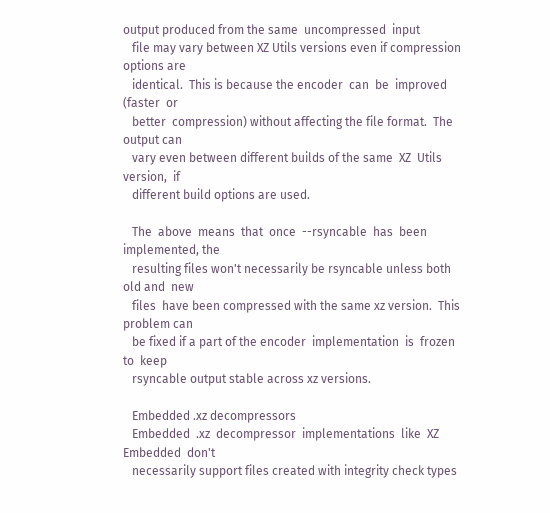output produced from the same  uncompressed  input
   file may vary between XZ Utils versions even if compression options are
   identical.  This is because the encoder  can  be  improved  (faster  or
   better  compression) without affecting the file format.  The output can
   vary even between different builds of the same  XZ  Utils  version,  if
   different build options are used.

   The  above  means  that  once  --rsyncable  has  been  implemented, the
   resulting files won't necessarily be rsyncable unless both old and  new
   files  have been compressed with the same xz version.  This problem can
   be fixed if a part of the encoder  implementation  is  frozen  to  keep
   rsyncable output stable across xz versions.

   Embedded .xz decompressors
   Embedded  .xz  decompressor  implementations  like  XZ  Embedded  don't
   necessarily support files created with integrity check types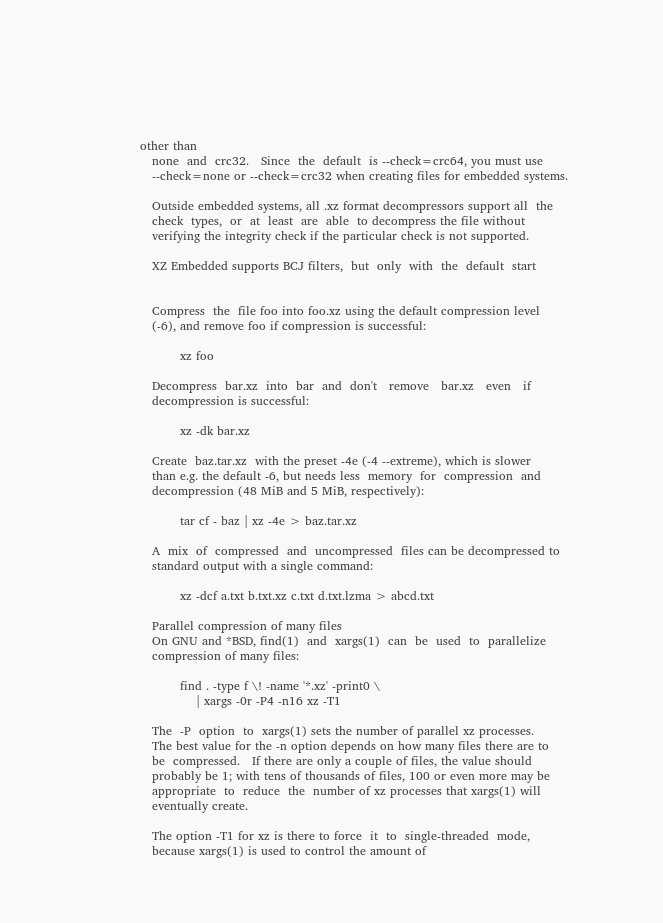other than
   none  and  crc32.   Since  the  default  is --check=crc64, you must use
   --check=none or --check=crc32 when creating files for embedded systems.

   Outside embedded systems, all .xz format decompressors support all  the
   check  types,  or  at  least  are  able  to decompress the file without
   verifying the integrity check if the particular check is not supported.

   XZ Embedded supports BCJ filters,  but  only  with  the  default  start


   Compress  the  file foo into foo.xz using the default compression level
   (-6), and remove foo if compression is successful:

          xz foo

   Decompress  bar.xz  into  bar  and  don't   remove   bar.xz   even   if
   decompression is successful:

          xz -dk bar.xz

   Create  baz.tar.xz  with the preset -4e (-4 --extreme), which is slower
   than e.g. the default -6, but needs less  memory  for  compression  and
   decompression (48 MiB and 5 MiB, respectively):

          tar cf - baz | xz -4e > baz.tar.xz

   A  mix  of  compressed  and  uncompressed  files can be decompressed to
   standard output with a single command:

          xz -dcf a.txt b.txt.xz c.txt d.txt.lzma > abcd.txt

   Parallel compression of many files
   On GNU and *BSD, find(1)  and  xargs(1)  can  be  used  to  parallelize
   compression of many files:

          find . -type f \! -name '*.xz' -print0 \
              | xargs -0r -P4 -n16 xz -T1

   The  -P  option  to  xargs(1) sets the number of parallel xz processes.
   The best value for the -n option depends on how many files there are to
   be  compressed.   If there are only a couple of files, the value should
   probably be 1; with tens of thousands of files, 100 or even more may be
   appropriate  to  reduce  the  number of xz processes that xargs(1) will
   eventually create.

   The option -T1 for xz is there to force  it  to  single-threaded  mode,
   because xargs(1) is used to control the amount of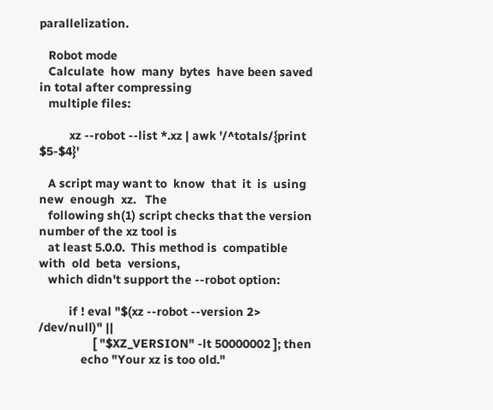parallelization.

   Robot mode
   Calculate  how  many  bytes  have been saved in total after compressing
   multiple files:

          xz --robot --list *.xz | awk '/^totals/{print $5-$4}'

   A script may want to  know  that  it  is  using  new  enough  xz.   The
   following sh(1) script checks that the version number of the xz tool is
   at least 5.0.0.  This method is  compatible  with  old  beta  versions,
   which didn't support the --robot option:

          if ! eval "$(xz --robot --version 2> /dev/null)" ||
                  [ "$XZ_VERSION" -lt 50000002 ]; then
              echo "Your xz is too old."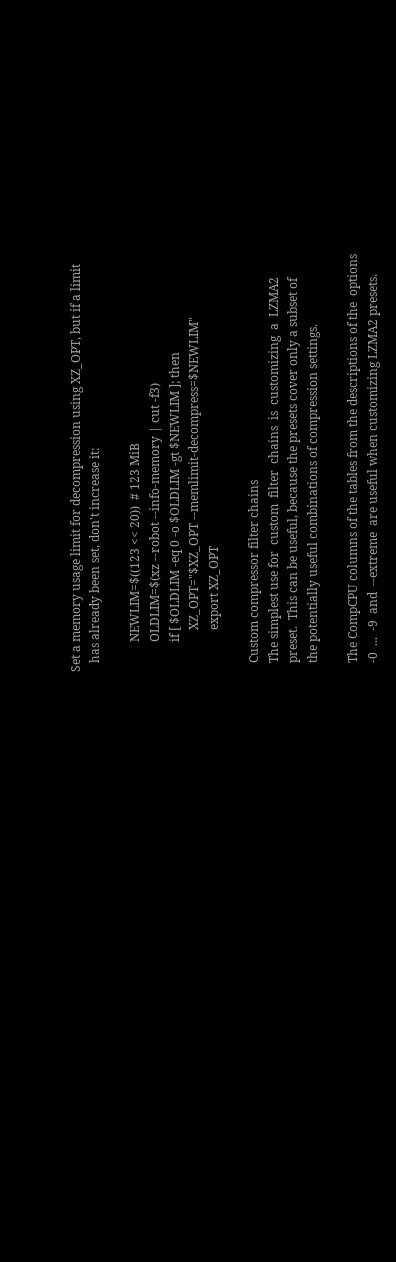Set a memory usage limit for decompression using XZ_OPT, but if a limit
   has already been set, don't increase it:

          NEWLIM=$((123 << 20))  # 123 MiB
          OLDLIM=$(xz --robot --info-memory | cut -f3)
          if [ $OLDLIM -eq 0 -o $OLDLIM -gt $NEWLIM ]; then
              XZ_OPT="$XZ_OPT --memlimit-decompress=$NEWLIM"
              export XZ_OPT

   Custom compressor filter chains
   The simplest use for  custom  filter  chains  is  customizing  a  LZMA2
   preset.  This can be useful, because the presets cover only a subset of
   the potentially useful combinations of compression settings.

   The CompCPU columns of the tables from the descriptions of the  options
   -0  ...  -9  and  --extreme  are useful when customizing LZMA2 presets.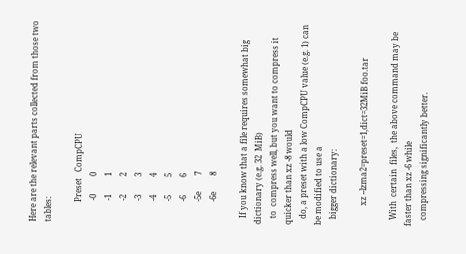Here are the relevant parts collected from those two tables:

          Preset   CompCPU
           -0         0
           -1         1
           -2         2
           -3         3
           -4         4
           -5         5
           -6         6
           -5e        7
           -6e        8

   If you know that a file requires somewhat big dictionary (e.g. 32  MiB)
   to  compress well, but you want to compress it quicker than xz -8 would
   do, a preset with a low CompCPU value (e.g. 1) can be modified to use a
   bigger dictionary:

          xz --lzma2=preset=1,dict=32MiB foo.tar

   With  certain  files,  the above command may be faster than xz -6 while
   compressing significantly better.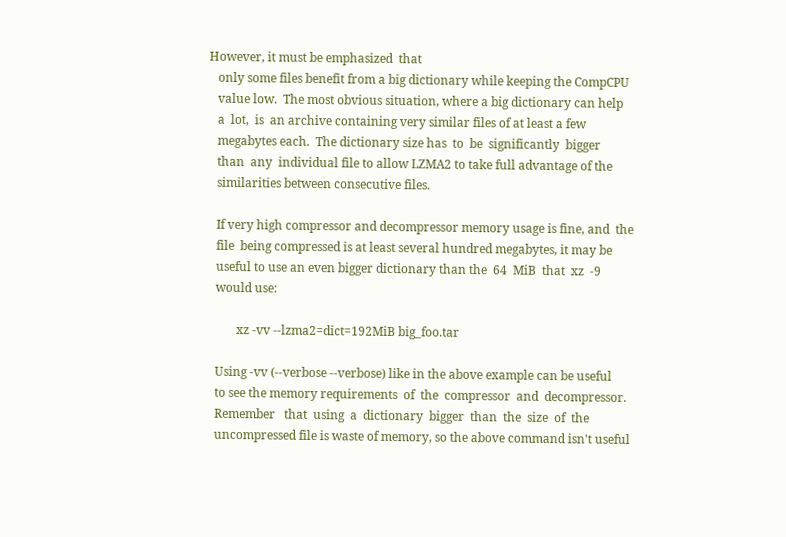However, it must be emphasized  that
   only some files benefit from a big dictionary while keeping the CompCPU
   value low.  The most obvious situation, where a big dictionary can help
   a  lot,  is  an archive containing very similar files of at least a few
   megabytes each.  The dictionary size has  to  be  significantly  bigger
   than  any  individual file to allow LZMA2 to take full advantage of the
   similarities between consecutive files.

   If very high compressor and decompressor memory usage is fine, and  the
   file  being compressed is at least several hundred megabytes, it may be
   useful to use an even bigger dictionary than the  64  MiB  that  xz  -9
   would use:

          xz -vv --lzma2=dict=192MiB big_foo.tar

   Using -vv (--verbose --verbose) like in the above example can be useful
   to see the memory requirements  of  the  compressor  and  decompressor.
   Remember   that  using  a  dictionary  bigger  than  the  size  of  the
   uncompressed file is waste of memory, so the above command isn't useful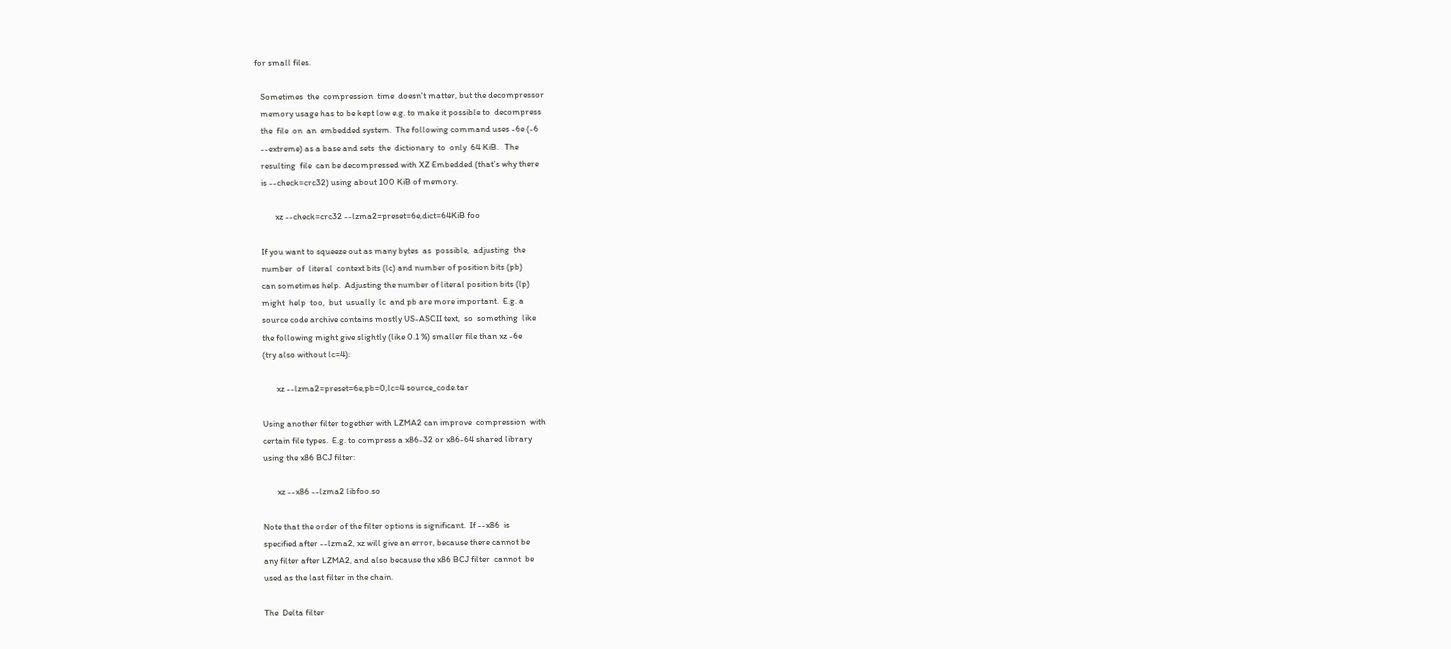for small files.

   Sometimes  the  compression  time  doesn't matter, but the decompressor
   memory usage has to be kept low e.g. to make it possible to  decompress
   the  file  on  an  embedded system.  The following command uses -6e (-6
   --extreme) as a base and sets  the  dictionary  to  only  64 KiB.   The
   resulting  file  can be decompressed with XZ Embedded (that's why there
   is --check=crc32) using about 100 KiB of memory.

          xz --check=crc32 --lzma2=preset=6e,dict=64KiB foo

   If you want to squeeze out as many bytes  as  possible,  adjusting  the
   number  of  literal  context bits (lc) and number of position bits (pb)
   can sometimes help.  Adjusting the number of literal position bits (lp)
   might  help  too,  but  usually  lc  and pb are more important.  E.g. a
   source code archive contains mostly US-ASCII text,  so  something  like
   the following might give slightly (like 0.1 %) smaller file than xz -6e
   (try also without lc=4):

          xz --lzma2=preset=6e,pb=0,lc=4 source_code.tar

   Using another filter together with LZMA2 can improve  compression  with
   certain file types.  E.g. to compress a x86-32 or x86-64 shared library
   using the x86 BCJ filter:

          xz --x86 --lzma2 libfoo.so

   Note that the order of the filter options is significant.  If --x86  is
   specified after --lzma2, xz will give an error, because there cannot be
   any filter after LZMA2, and also because the x86 BCJ filter  cannot  be
   used as the last filter in the chain.

   The  Delta filter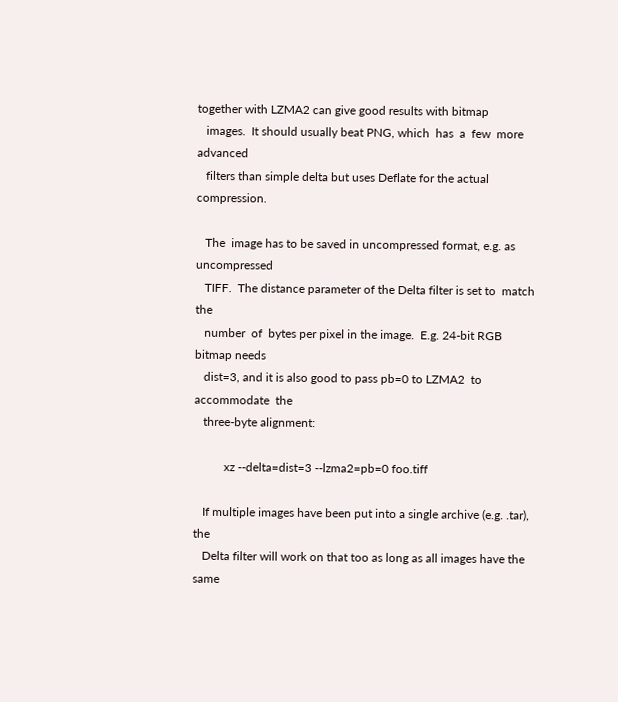together with LZMA2 can give good results with bitmap
   images.  It should usually beat PNG, which  has  a  few  more  advanced
   filters than simple delta but uses Deflate for the actual compression.

   The  image has to be saved in uncompressed format, e.g. as uncompressed
   TIFF.  The distance parameter of the Delta filter is set to  match  the
   number  of  bytes per pixel in the image.  E.g. 24-bit RGB bitmap needs
   dist=3, and it is also good to pass pb=0 to LZMA2  to  accommodate  the
   three-byte alignment:

          xz --delta=dist=3 --lzma2=pb=0 foo.tiff

   If multiple images have been put into a single archive (e.g. .tar), the
   Delta filter will work on that too as long as all images have the  same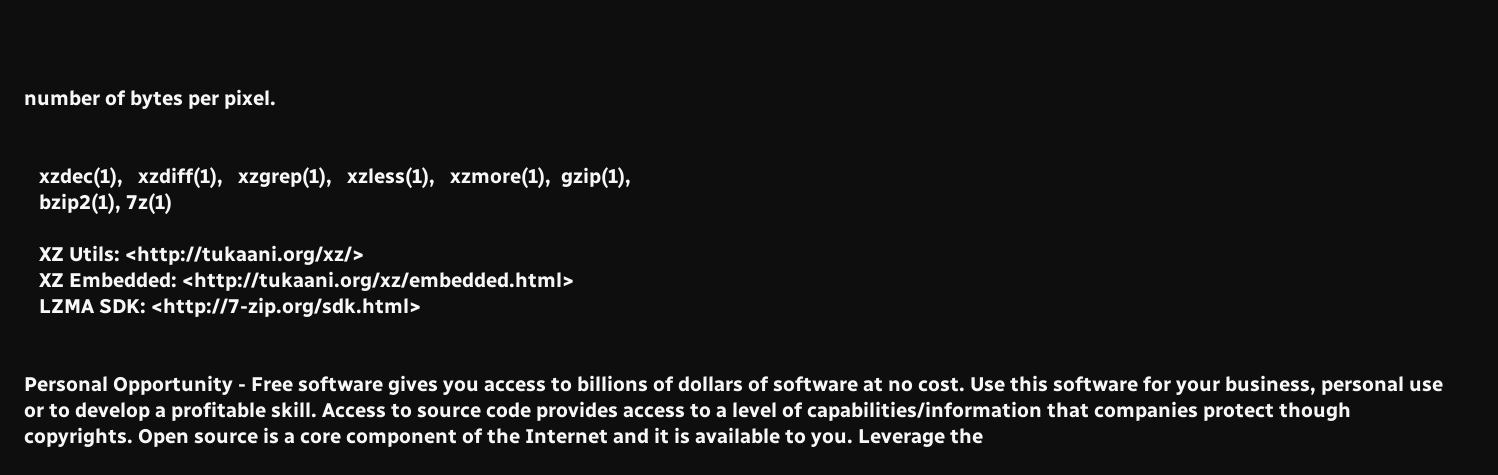number of bytes per pixel.


   xzdec(1),   xzdiff(1),   xzgrep(1),   xzless(1),   xzmore(1),  gzip(1),
   bzip2(1), 7z(1)

   XZ Utils: <http://tukaani.org/xz/>
   XZ Embedded: <http://tukaani.org/xz/embedded.html>
   LZMA SDK: <http://7-zip.org/sdk.html>


Personal Opportunity - Free software gives you access to billions of dollars of software at no cost. Use this software for your business, personal use or to develop a profitable skill. Access to source code provides access to a level of capabilities/information that companies protect though copyrights. Open source is a core component of the Internet and it is available to you. Leverage the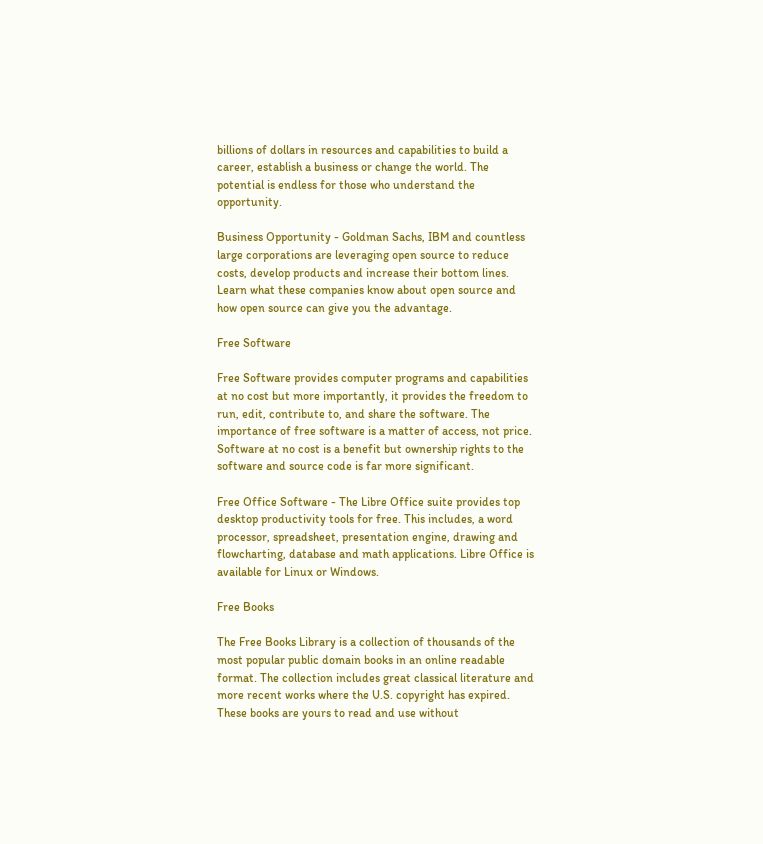billions of dollars in resources and capabilities to build a career, establish a business or change the world. The potential is endless for those who understand the opportunity.

Business Opportunity - Goldman Sachs, IBM and countless large corporations are leveraging open source to reduce costs, develop products and increase their bottom lines. Learn what these companies know about open source and how open source can give you the advantage.

Free Software

Free Software provides computer programs and capabilities at no cost but more importantly, it provides the freedom to run, edit, contribute to, and share the software. The importance of free software is a matter of access, not price. Software at no cost is a benefit but ownership rights to the software and source code is far more significant.

Free Office Software - The Libre Office suite provides top desktop productivity tools for free. This includes, a word processor, spreadsheet, presentation engine, drawing and flowcharting, database and math applications. Libre Office is available for Linux or Windows.

Free Books

The Free Books Library is a collection of thousands of the most popular public domain books in an online readable format. The collection includes great classical literature and more recent works where the U.S. copyright has expired. These books are yours to read and use without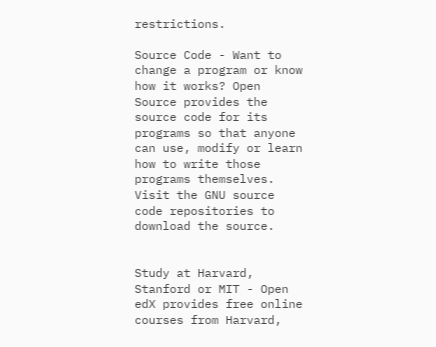restrictions.

Source Code - Want to change a program or know how it works? Open Source provides the source code for its programs so that anyone can use, modify or learn how to write those programs themselves. Visit the GNU source code repositories to download the source.


Study at Harvard, Stanford or MIT - Open edX provides free online courses from Harvard,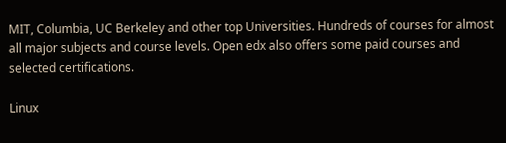MIT, Columbia, UC Berkeley and other top Universities. Hundreds of courses for almost all major subjects and course levels. Open edx also offers some paid courses and selected certifications.

Linux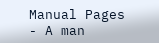Manual Pages - A man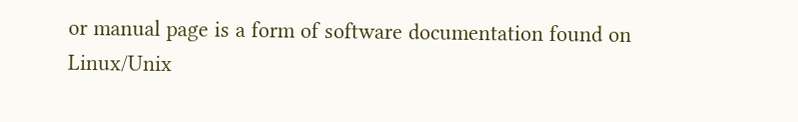or manual page is a form of software documentation found on Linux/Unix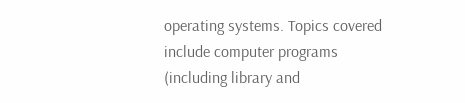operating systems. Topics covered include computer programs (including library and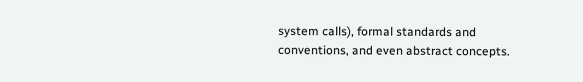system calls), formal standards and conventions, and even abstract concepts.